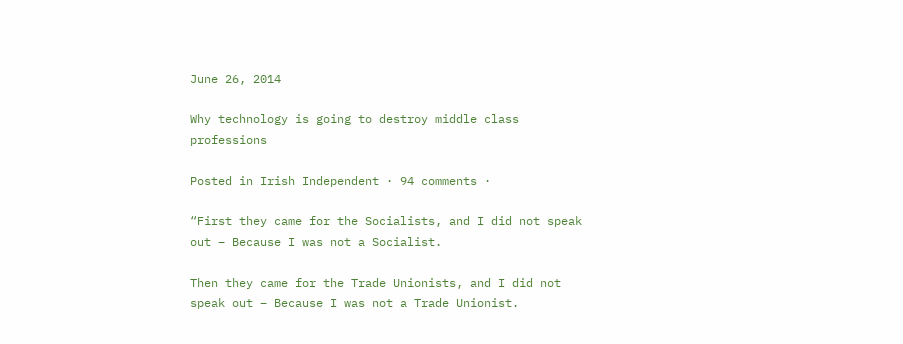June 26, 2014

Why technology is going to destroy middle class professions

Posted in Irish Independent · 94 comments ·

“First they came for the Socialists, and I did not speak out – Because I was not a Socialist.

Then they came for the Trade Unionists, and I did not speak out – Because I was not a Trade Unionist.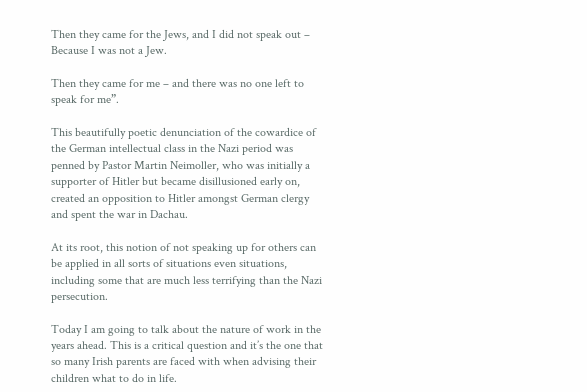Then they came for the Jews, and I did not speak out – Because I was not a Jew.

Then they came for me – and there was no one left to speak for me”.

This beautifully poetic denunciation of the cowardice of the German intellectual class in the Nazi period was penned by Pastor Martin Neimoller, who was initially a supporter of Hitler but became disillusioned early on, created an opposition to Hitler amongst German clergy and spent the war in Dachau.

At its root, this notion of not speaking up for others can be applied in all sorts of situations even situations, including some that are much less terrifying than the Nazi persecution.

Today I am going to talk about the nature of work in the years ahead. This is a critical question and it’s the one that so many Irish parents are faced with when advising their children what to do in life.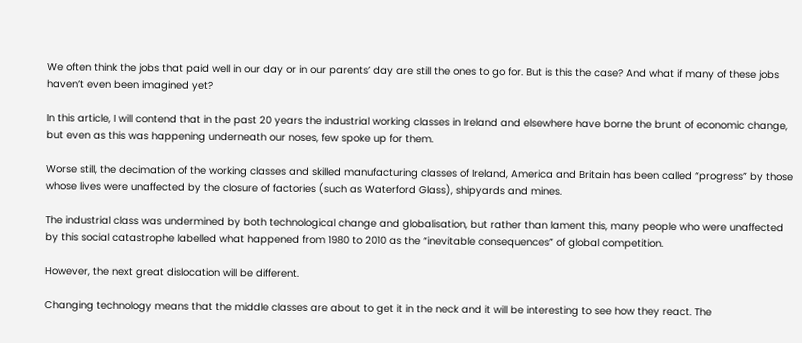We often think the jobs that paid well in our day or in our parents’ day are still the ones to go for. But is this the case? And what if many of these jobs haven’t even been imagined yet?

In this article, I will contend that in the past 20 years the industrial working classes in Ireland and elsewhere have borne the brunt of economic change, but even as this was happening underneath our noses, few spoke up for them.

Worse still, the decimation of the working classes and skilled manufacturing classes of Ireland, America and Britain has been called “progress” by those whose lives were unaffected by the closure of factories (such as Waterford Glass), shipyards and mines.

The industrial class was undermined by both technological change and globalisation, but rather than lament this, many people who were unaffected by this social catastrophe labelled what happened from 1980 to 2010 as the “inevitable consequences” of global competition.

However, the next great dislocation will be different.

Changing technology means that the middle classes are about to get it in the neck and it will be interesting to see how they react. The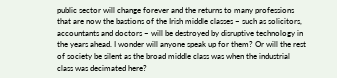public sector will change forever and the returns to many professions that are now the bastions of the Irish middle classes – such as solicitors, accountants and doctors – will be destroyed by disruptive technology in the years ahead. I wonder will anyone speak up for them? Or will the rest of society be silent as the broad middle class was when the industrial class was decimated here?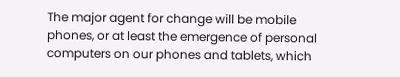The major agent for change will be mobile phones, or at least the emergence of personal computers on our phones and tablets, which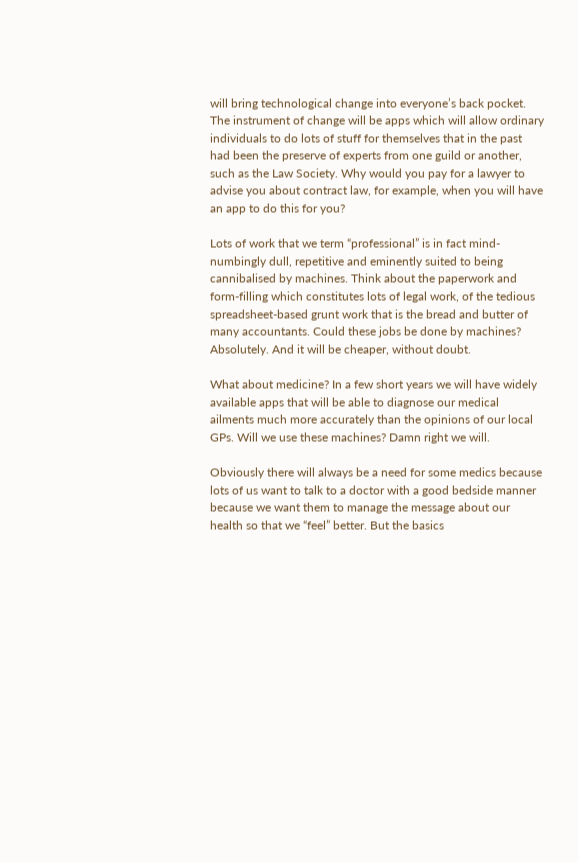will bring technological change into everyone’s back pocket. The instrument of change will be apps which will allow ordinary individuals to do lots of stuff for themselves that in the past had been the preserve of experts from one guild or another, such as the Law Society. Why would you pay for a lawyer to advise you about contract law, for example, when you will have an app to do this for you?

Lots of work that we term “professional” is in fact mind-numbingly dull, repetitive and eminently suited to being cannibalised by machines. Think about the paperwork and form-filling which constitutes lots of legal work, of the tedious spreadsheet-based grunt work that is the bread and butter of many accountants. Could these jobs be done by machines? Absolutely. And it will be cheaper, without doubt.

What about medicine? In a few short years we will have widely available apps that will be able to diagnose our medical ailments much more accurately than the opinions of our local GPs. Will we use these machines? Damn right we will.

Obviously there will always be a need for some medics because lots of us want to talk to a doctor with a good bedside manner because we want them to manage the message about our health so that we “feel” better. But the basics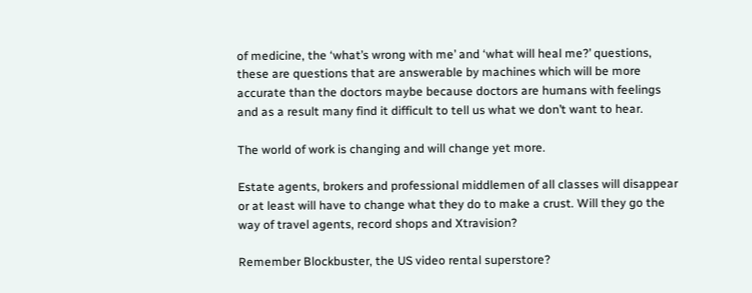of medicine, the ‘what’s wrong with me’ and ‘what will heal me?’ questions, these are questions that are answerable by machines which will be more accurate than the doctors maybe because doctors are humans with feelings and as a result many find it difficult to tell us what we don’t want to hear.

The world of work is changing and will change yet more.

Estate agents, brokers and professional middlemen of all classes will disappear or at least will have to change what they do to make a crust. Will they go the way of travel agents, record shops and Xtravision?

Remember Blockbuster, the US video rental superstore?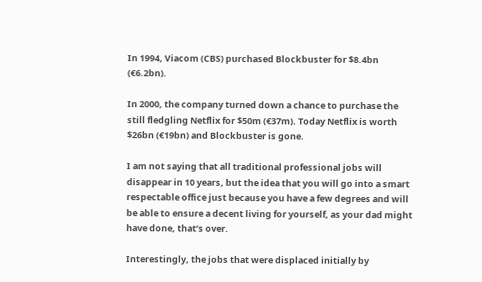In 1994, Viacom (CBS) purchased Blockbuster for $8.4bn (€6.2bn).

In 2000, the company turned down a chance to purchase the still fledgling Netflix for $50m (€37m). Today Netflix is worth $26bn (€19bn) and Blockbuster is gone.

I am not saying that all traditional professional jobs will disappear in 10 years, but the idea that you will go into a smart respectable office just because you have a few degrees and will be able to ensure a decent living for yourself, as your dad might have done, that’s over.

Interestingly, the jobs that were displaced initially by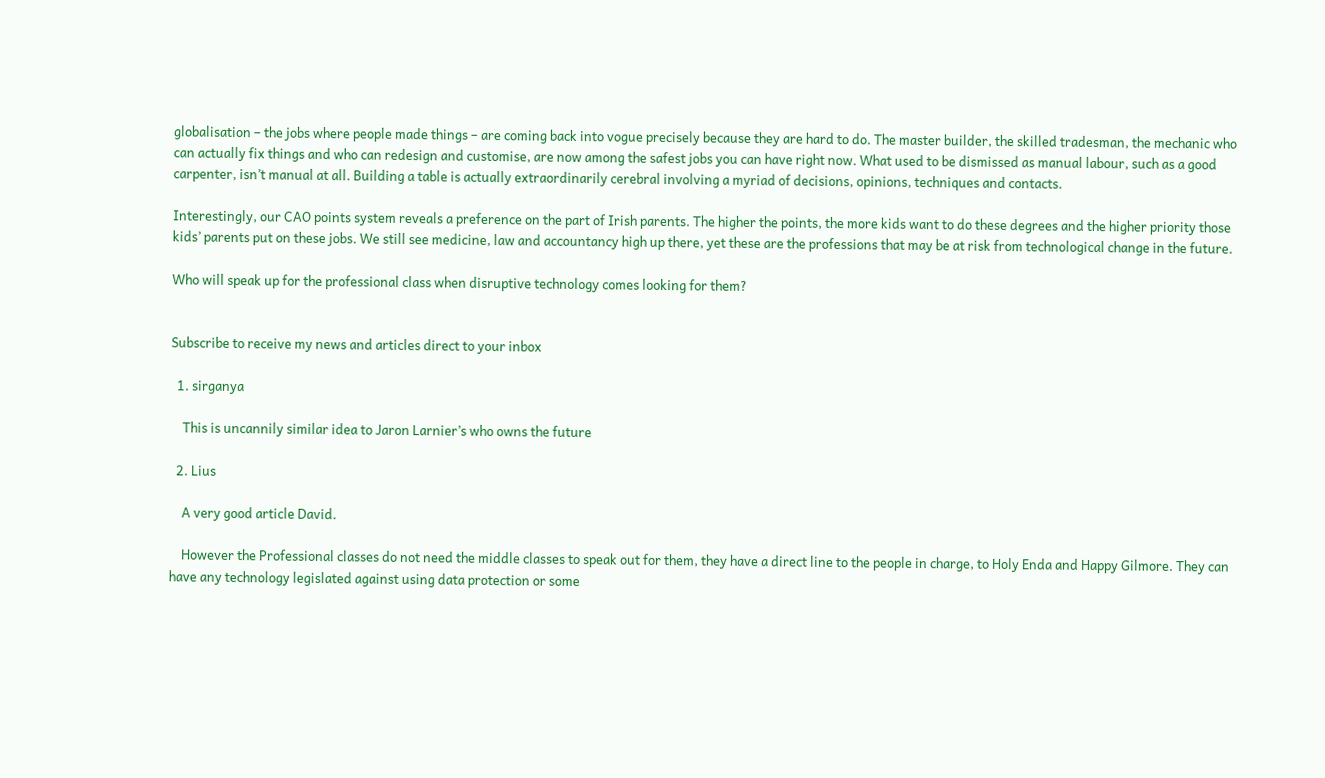globalisation – the jobs where people made things – are coming back into vogue precisely because they are hard to do. The master builder, the skilled tradesman, the mechanic who can actually fix things and who can redesign and customise, are now among the safest jobs you can have right now. What used to be dismissed as manual labour, such as a good carpenter, isn’t manual at all. Building a table is actually extraordinarily cerebral involving a myriad of decisions, opinions, techniques and contacts.

Interestingly, our CAO points system reveals a preference on the part of Irish parents. The higher the points, the more kids want to do these degrees and the higher priority those kids’ parents put on these jobs. We still see medicine, law and accountancy high up there, yet these are the professions that may be at risk from technological change in the future.

Who will speak up for the professional class when disruptive technology comes looking for them?


Subscribe to receive my news and articles direct to your inbox

  1. sirganya

    This is uncannily similar idea to Jaron Larnier’s who owns the future

  2. Lius

    A very good article David.

    However the Professional classes do not need the middle classes to speak out for them, they have a direct line to the people in charge, to Holy Enda and Happy Gilmore. They can have any technology legislated against using data protection or some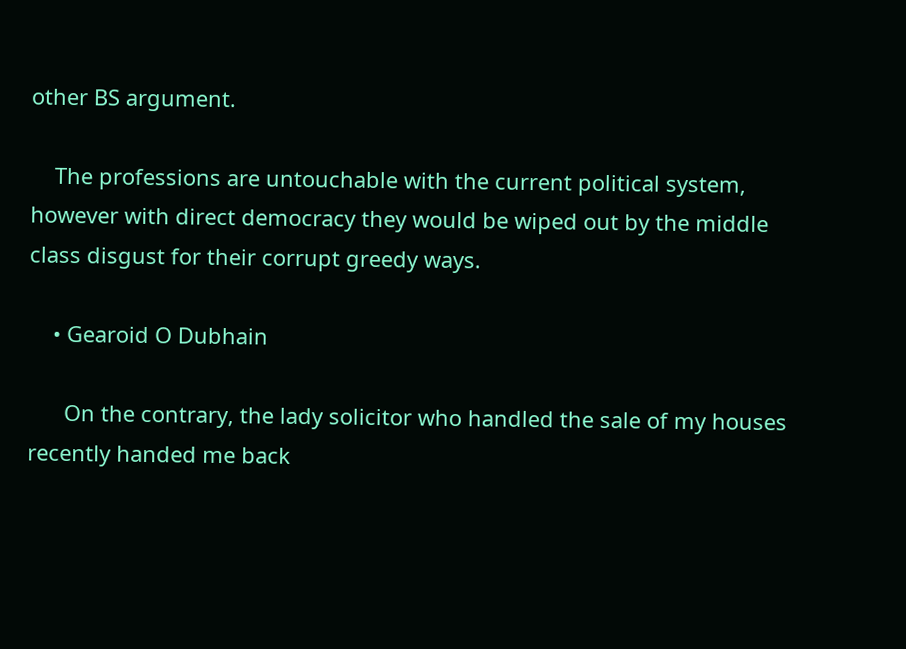other BS argument.

    The professions are untouchable with the current political system, however with direct democracy they would be wiped out by the middle class disgust for their corrupt greedy ways.

    • Gearoid O Dubhain

      On the contrary, the lady solicitor who handled the sale of my houses recently handed me back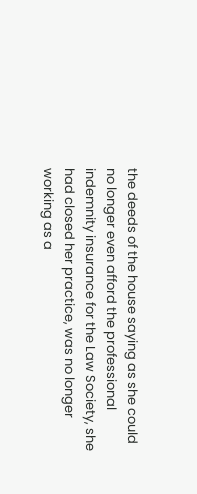the deeds of the house saying as she could no longer even afford the professional indemnity insurance for the Law Society, she had closed her practice, was no longer working as a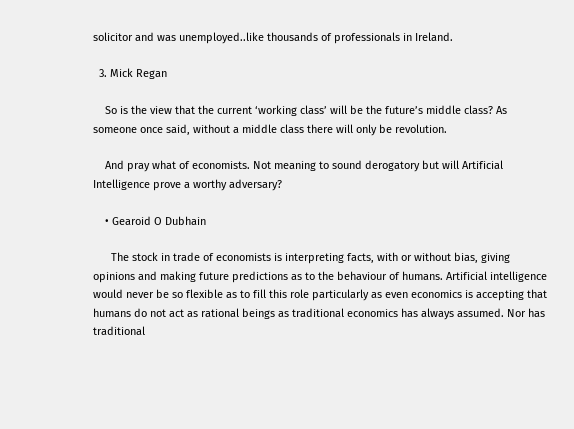solicitor and was unemployed..like thousands of professionals in Ireland.

  3. Mick Regan

    So is the view that the current ‘working class’ will be the future’s middle class? As someone once said, without a middle class there will only be revolution.

    And pray what of economists. Not meaning to sound derogatory but will Artificial Intelligence prove a worthy adversary?

    • Gearoid O Dubhain

      The stock in trade of economists is interpreting facts, with or without bias, giving opinions and making future predictions as to the behaviour of humans. Artificial intelligence would never be so flexible as to fill this role particularly as even economics is accepting that humans do not act as rational beings as traditional economics has always assumed. Nor has traditional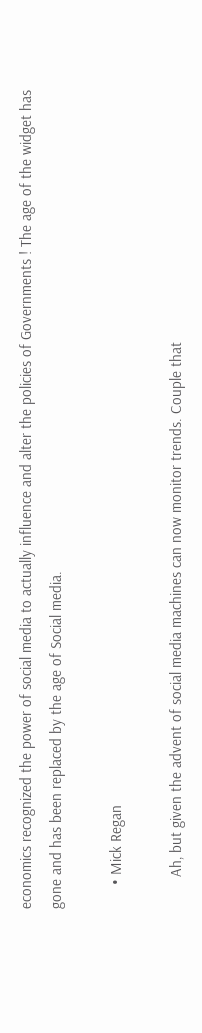economics recognized the power of social media to actually influence and alter the policies of Governments ! The age of the widget has gone and has been replaced by the age of Social media.

      • Mick Regan

        Ah, but given the advent of social media machines can now monitor trends. Couple that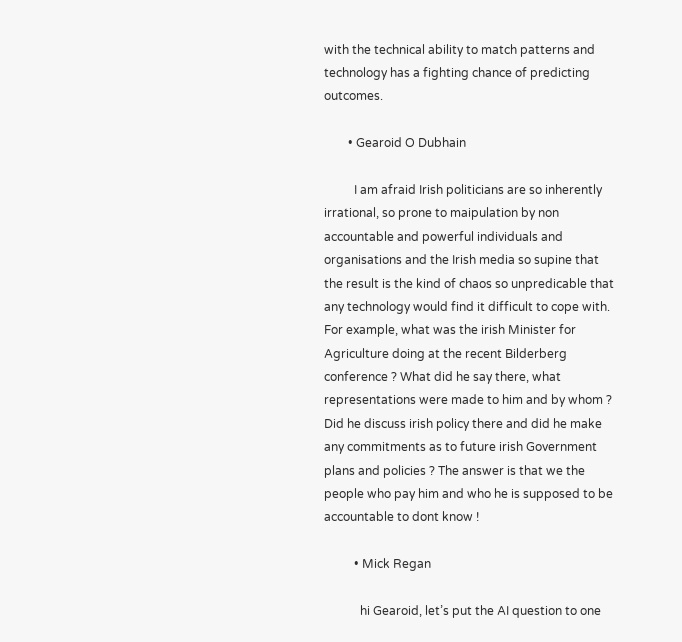with the technical ability to match patterns and technology has a fighting chance of predicting outcomes.

        • Gearoid O Dubhain

          I am afraid Irish politicians are so inherently irrational, so prone to maipulation by non accountable and powerful individuals and organisations and the Irish media so supine that the result is the kind of chaos so unpredicable that any technology would find it difficult to cope with. For example, what was the irish Minister for Agriculture doing at the recent Bilderberg conference ? What did he say there, what representations were made to him and by whom ? Did he discuss irish policy there and did he make any commitments as to future irish Government plans and policies ? The answer is that we the people who pay him and who he is supposed to be accountable to dont know !

          • Mick Regan

            hi Gearoid, let’s put the AI question to one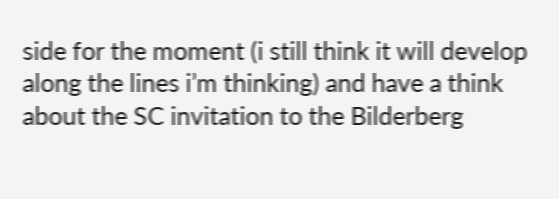side for the moment (i still think it will develop along the lines i’m thinking) and have a think about the SC invitation to the Bilderberg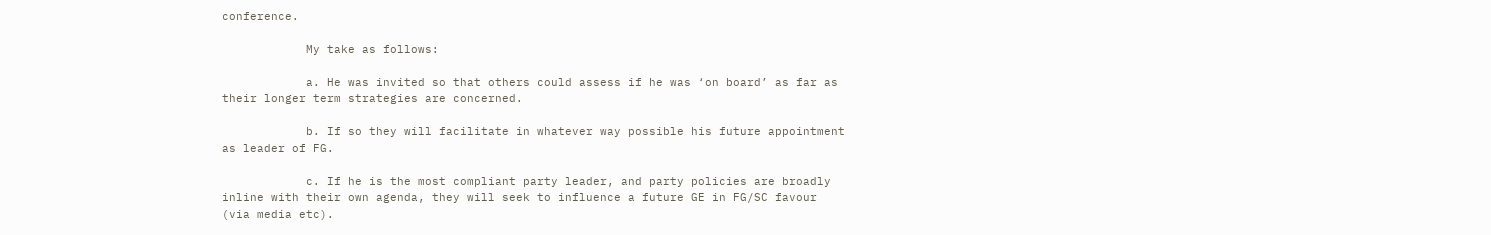conference.

            My take as follows:

            a. He was invited so that others could assess if he was ‘on board’ as far as their longer term strategies are concerned.

            b. If so they will facilitate in whatever way possible his future appointment as leader of FG.

            c. If he is the most compliant party leader, and party policies are broadly inline with their own agenda, they will seek to influence a future GE in FG/SC favour (via media etc).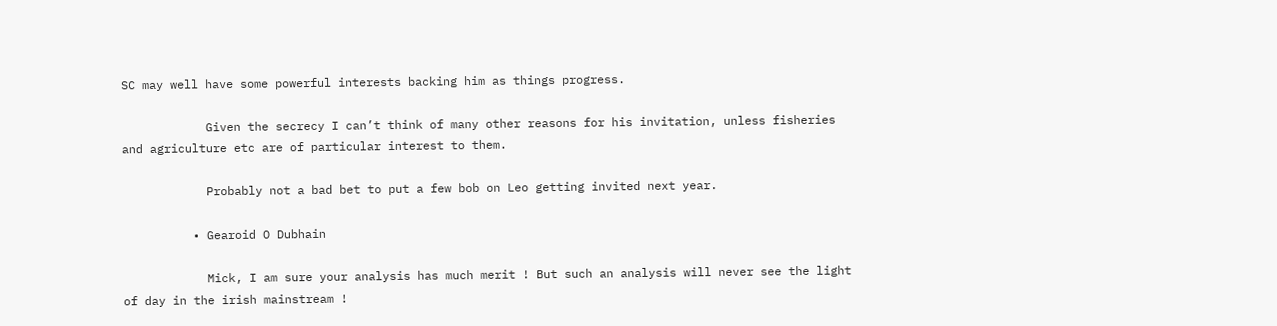SC may well have some powerful interests backing him as things progress.

            Given the secrecy I can’t think of many other reasons for his invitation, unless fisheries and agriculture etc are of particular interest to them.

            Probably not a bad bet to put a few bob on Leo getting invited next year.

          • Gearoid O Dubhain

            Mick, I am sure your analysis has much merit ! But such an analysis will never see the light of day in the irish mainstream !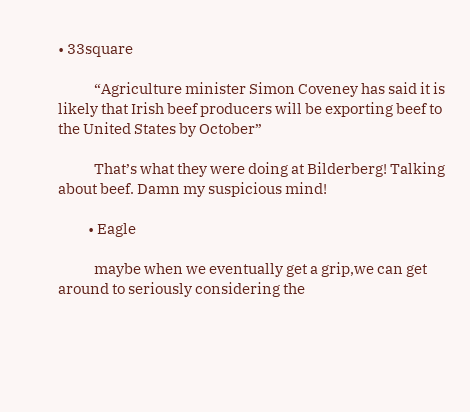• 33square

            “Agriculture minister Simon Coveney has said it is likely that Irish beef producers will be exporting beef to the United States by October”

            That’s what they were doing at Bilderberg! Talking about beef. Damn my suspicious mind!

          • Eagle

            maybe when we eventually get a grip,we can get around to seriously considering the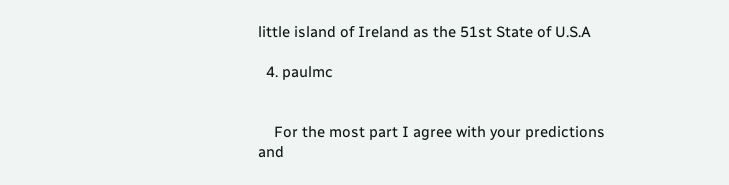little island of Ireland as the 51st State of U.S.A

  4. paulmc


    For the most part I agree with your predictions and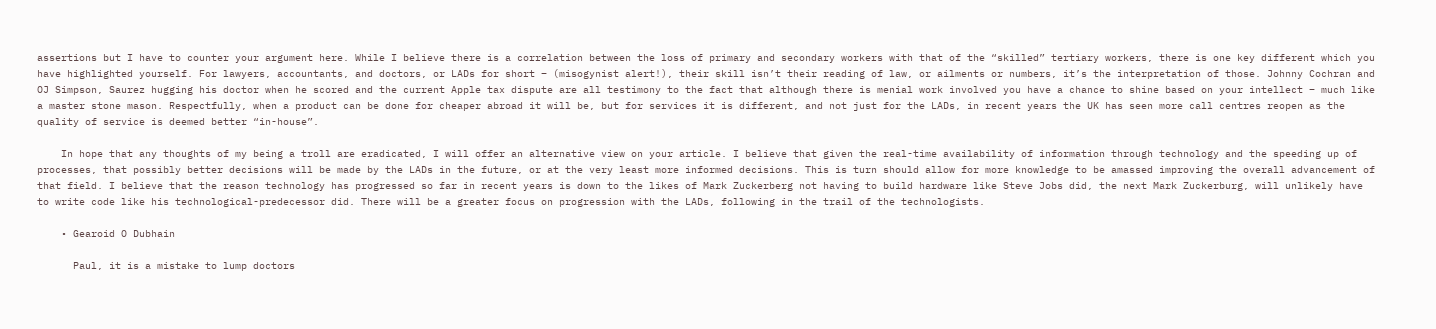assertions but I have to counter your argument here. While I believe there is a correlation between the loss of primary and secondary workers with that of the “skilled” tertiary workers, there is one key different which you have highlighted yourself. For lawyers, accountants, and doctors, or LADs for short – (misogynist alert!), their skill isn’t their reading of law, or ailments or numbers, it’s the interpretation of those. Johnny Cochran and OJ Simpson, Saurez hugging his doctor when he scored and the current Apple tax dispute are all testimony to the fact that although there is menial work involved you have a chance to shine based on your intellect – much like a master stone mason. Respectfully, when a product can be done for cheaper abroad it will be, but for services it is different, and not just for the LADs, in recent years the UK has seen more call centres reopen as the quality of service is deemed better “in-house”.

    In hope that any thoughts of my being a troll are eradicated, I will offer an alternative view on your article. I believe that given the real-time availability of information through technology and the speeding up of processes, that possibly better decisions will be made by the LADs in the future, or at the very least more informed decisions. This is turn should allow for more knowledge to be amassed improving the overall advancement of that field. I believe that the reason technology has progressed so far in recent years is down to the likes of Mark Zuckerberg not having to build hardware like Steve Jobs did, the next Mark Zuckerburg, will unlikely have to write code like his technological-predecessor did. There will be a greater focus on progression with the LADs, following in the trail of the technologists.

    • Gearoid O Dubhain

      Paul, it is a mistake to lump doctors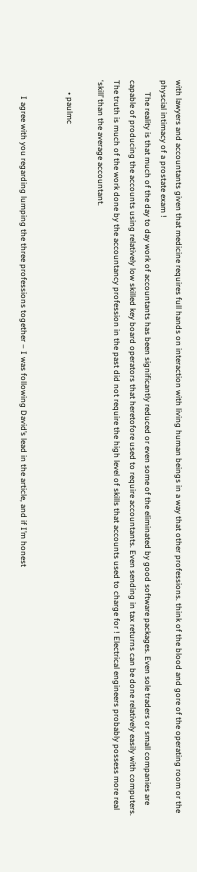with lawyers and accountants given that medicine requires full hands on interaction with living human beings in a way that other professions. think of the blood and gore of the operating room or the physcial intimacy of a prostate exam !
      The reality is that much of the day to day work of accountants has been significantly reduced or even some of the eliminated by good software packages. Even sole traders or small companies are capable of producing the accounts using relatively low skilled key board operators that heretofore used to require accountants. Even sending in tax returns can be done relatively easily with computers. The truth is much of the work done by the accountancy profession in the past did not require the high level of skills that accounts used to charge for ! Electrical engineers probably possess more real ‘skill’ than the average accountant.

      • paulmc


        I agree with you regarding lumping the three professions together – I was following David’s lead in the article, and if I’m honest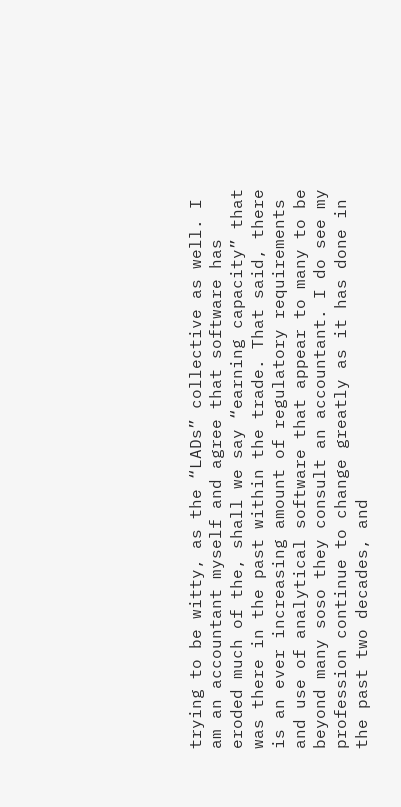trying to be witty, as the “LADs” collective as well. I am an accountant myself and agree that software has eroded much of the, shall we say “earning capacity” that was there in the past within the trade. That said, there is an ever increasing amount of regulatory requirements and use of analytical software that appear to many to be beyond many soso they consult an accountant. I do see my profession continue to change greatly as it has done in the past two decades, and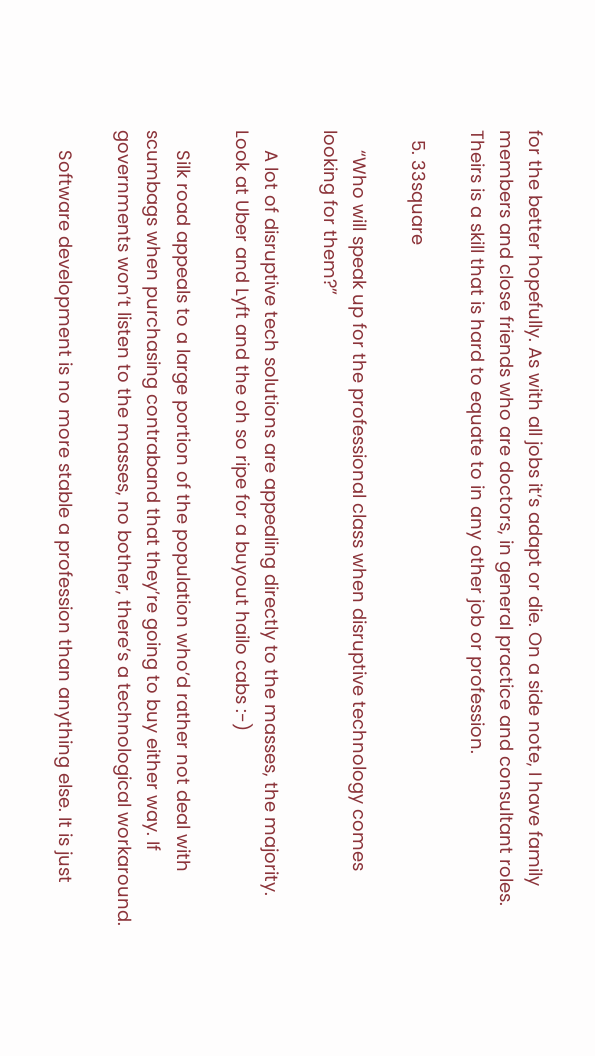for the better hopefully. As with all jobs it’s adapt or die. On a side note, I have family members and close friends who are doctors, in general practice and consultant roles. Theirs is a skill that is hard to equate to in any other job or profession.

  5. 33square

    “Who will speak up for the professional class when disruptive technology comes looking for them?”

    A lot of disruptive tech solutions are appealing directly to the masses, the majority. Look at Uber and Lyft and the oh so ripe for a buyout hailo cabs :-)

    Silk road appeals to a large portion of the population who’d rather not deal with scumbags when purchasing contraband that they’re going to buy either way. If governments won’t listen to the masses, no bother, there’s a technological workaround.

    Software development is no more stable a profession than anything else. It is just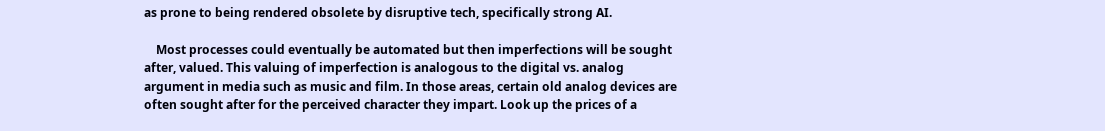as prone to being rendered obsolete by disruptive tech, specifically strong AI.

    Most processes could eventually be automated but then imperfections will be sought after, valued. This valuing of imperfection is analogous to the digital vs. analog argument in media such as music and film. In those areas, certain old analog devices are often sought after for the perceived character they impart. Look up the prices of a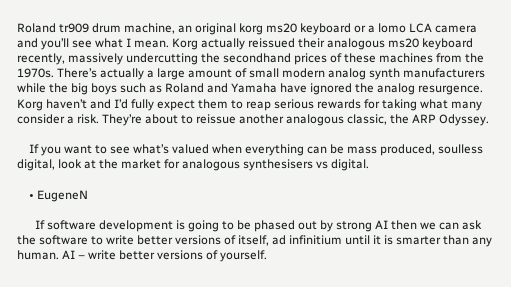Roland tr909 drum machine, an original korg ms20 keyboard or a lomo LCA camera and you’ll see what I mean. Korg actually reissued their analogous ms20 keyboard recently, massively undercutting the secondhand prices of these machines from the 1970s. There’s actually a large amount of small modern analog synth manufacturers while the big boys such as Roland and Yamaha have ignored the analog resurgence. Korg haven’t and I’d fully expect them to reap serious rewards for taking what many consider a risk. They’re about to reissue another analogous classic, the ARP Odyssey.

    If you want to see what’s valued when everything can be mass produced, soulless digital, look at the market for analogous synthesisers vs digital.

    • EugeneN

      If software development is going to be phased out by strong AI then we can ask the software to write better versions of itself, ad infinitium until it is smarter than any human. AI – write better versions of yourself.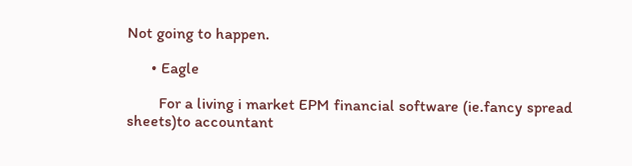Not going to happen.

      • Eagle

        For a living i market EPM financial software (ie.fancy spread sheets)to accountant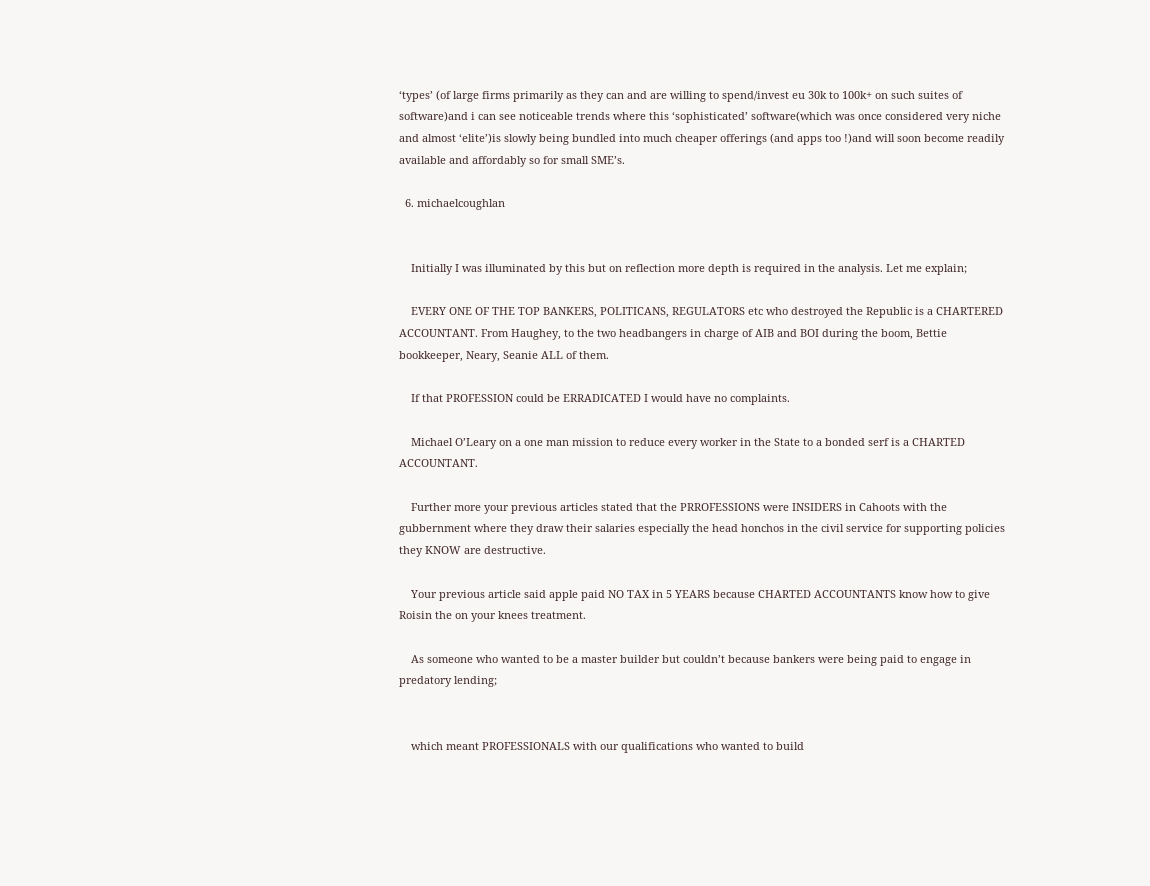‘types’ (of large firms primarily as they can and are willing to spend/invest eu 30k to 100k+ on such suites of software)and i can see noticeable trends where this ‘sophisticated’ software(which was once considered very niche and almost ‘elite’)is slowly being bundled into much cheaper offerings (and apps too !)and will soon become readily available and affordably so for small SME’s.

  6. michaelcoughlan


    Initially I was illuminated by this but on reflection more depth is required in the analysis. Let me explain;

    EVERY ONE OF THE TOP BANKERS, POLITICANS, REGULATORS etc who destroyed the Republic is a CHARTERED ACCOUNTANT. From Haughey, to the two headbangers in charge of AIB and BOI during the boom, Bettie bookkeeper, Neary, Seanie ALL of them.

    If that PROFESSION could be ERRADICATED I would have no complaints.

    Michael O’Leary on a one man mission to reduce every worker in the State to a bonded serf is a CHARTED ACCOUNTANT.

    Further more your previous articles stated that the PRROFESSIONS were INSIDERS in Cahoots with the gubbernment where they draw their salaries especially the head honchos in the civil service for supporting policies they KNOW are destructive.

    Your previous article said apple paid NO TAX in 5 YEARS because CHARTED ACCOUNTANTS know how to give Roisin the on your knees treatment.

    As someone who wanted to be a master builder but couldn’t because bankers were being paid to engage in predatory lending;


    which meant PROFESSIONALS with our qualifications who wanted to build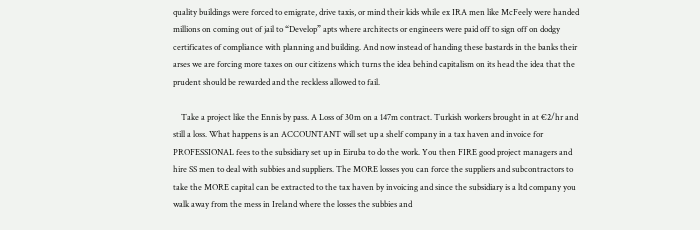quality buildings were forced to emigrate, drive taxis, or mind their kids while ex IRA men like McFeely were handed millions on coming out of jail to “Develop” apts where architects or engineers were paid off to sign off on dodgy certificates of compliance with planning and building. And now instead of handing these bastards in the banks their arses we are forcing more taxes on our citizens which turns the idea behind capitalism on its head the idea that the prudent should be rewarded and the reckless allowed to fail.

    Take a project like the Ennis by pass. A Loss of 30m on a 147m contract. Turkish workers brought in at €2/hr and still a loss. What happens is an ACCOUNTANT will set up a shelf company in a tax haven and invoice for PROFESSIONAL fees to the subsidiary set up in Eiruba to do the work. You then FIRE good project managers and hire SS men to deal with subbies and suppliers. The MORE losses you can force the suppliers and subcontractors to take the MORE capital can be extracted to the tax haven by invoicing and since the subsidiary is a ltd company you walk away from the mess in Ireland where the losses the subbies and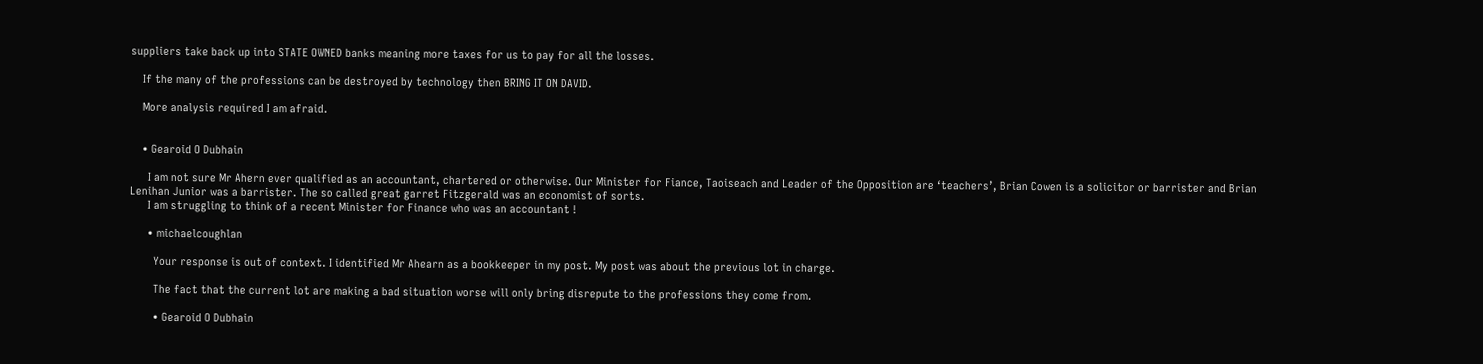suppliers take back up into STATE OWNED banks meaning more taxes for us to pay for all the losses.

    If the many of the professions can be destroyed by technology then BRING IT ON DAVID.

    More analysis required I am afraid.


    • Gearoid O Dubhain

      I am not sure Mr Ahern ever qualified as an accountant, chartered or otherwise. Our Minister for Fiance, Taoiseach and Leader of the Opposition are ‘teachers’, Brian Cowen is a solicitor or barrister and Brian Lenihan Junior was a barrister. The so called great garret Fitzgerald was an economist of sorts.
      I am struggling to think of a recent Minister for Finance who was an accountant !

      • michaelcoughlan

        Your response is out of context. I identified Mr Ahearn as a bookkeeper in my post. My post was about the previous lot in charge.

        The fact that the current lot are making a bad situation worse will only bring disrepute to the professions they come from.

        • Gearoid O Dubhain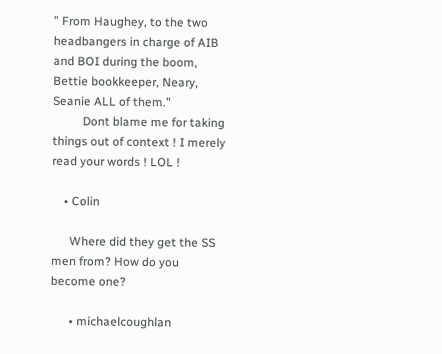” From Haughey, to the two headbangers in charge of AIB and BOI during the boom, Bettie bookkeeper, Neary, Seanie ALL of them.”
          Dont blame me for taking things out of context ! I merely read your words ! LOL !

    • Colin

      Where did they get the SS men from? How do you become one?

      • michaelcoughlan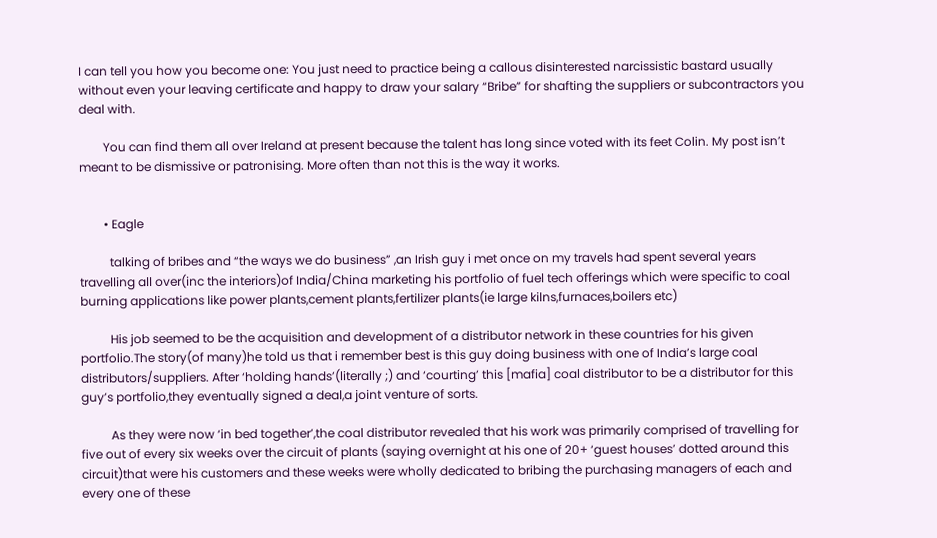I can tell you how you become one: You just need to practice being a callous disinterested narcissistic bastard usually without even your leaving certificate and happy to draw your salary “Bribe” for shafting the suppliers or subcontractors you deal with.

        You can find them all over Ireland at present because the talent has long since voted with its feet Colin. My post isn’t meant to be dismissive or patronising. More often than not this is the way it works.


        • Eagle

          talking of bribes and “the ways we do business” ,an Irish guy i met once on my travels had spent several years travelling all over(inc the interiors)of India/China marketing his portfolio of fuel tech offerings which were specific to coal burning applications like power plants,cement plants,fertilizer plants(ie large kilns,furnaces,boilers etc)

          His job seemed to be the acquisition and development of a distributor network in these countries for his given portfolio.The story(of many)he told us that i remember best is this guy doing business with one of India’s large coal distributors/suppliers. After ‘holding hands’(literally ;) and ‘courting’ this [mafia] coal distributor to be a distributor for this guy’s portfolio,they eventually signed a deal,a joint venture of sorts.

          As they were now ‘in bed together’,the coal distributor revealed that his work was primarily comprised of travelling for five out of every six weeks over the circuit of plants (saying overnight at his one of 20+ ‘guest houses’ dotted around this circuit)that were his customers and these weeks were wholly dedicated to bribing the purchasing managers of each and every one of these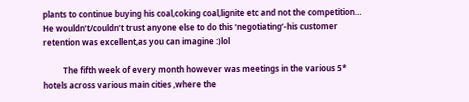plants to continue buying his coal,coking coal,lignite etc and not the competition… He wouldn’t/couldn’t trust anyone else to do this ‘negotiating’-his customer retention was excellent,as you can imagine :)lol

          The fifth week of every month however was meetings in the various 5* hotels across various main cities ,where the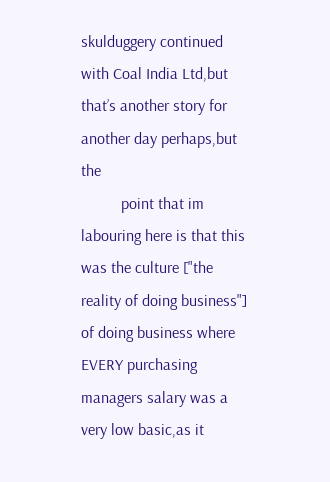skulduggery continued with Coal India Ltd,but that’s another story for another day perhaps,but the
          point that im labouring here is that this was the culture ["the reality of doing business"] of doing business where EVERY purchasing managers salary was a very low basic,as it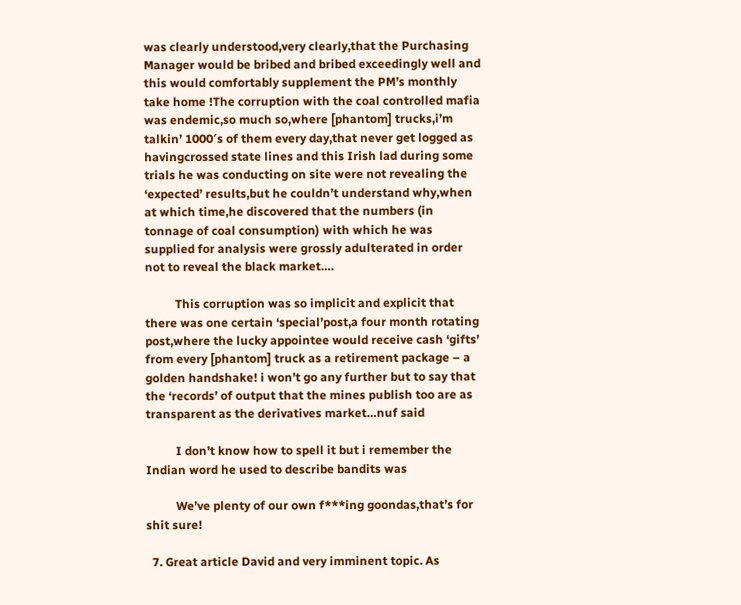was clearly understood,very clearly,that the Purchasing Manager would be bribed and bribed exceedingly well and this would comfortably supplement the PM’s monthly take home !The corruption with the coal controlled mafia was endemic,so much so,where [phantom] trucks,i’m talkin’ 1000′s of them every day,that never get logged as havingcrossed state lines and this Irish lad during some trials he was conducting on site were not revealing the ‘expected’ results,but he couldn’t understand why,when at which time,he discovered that the numbers (in tonnage of coal consumption) with which he was supplied for analysis were grossly adulterated in order not to reveal the black market….

          This corruption was so implicit and explicit that there was one certain ‘special’post,a four month rotating post,where the lucky appointee would receive cash ‘gifts’ from every [phantom] truck as a retirement package – a golden handshake! i won’t go any further but to say that the ‘records’ of output that the mines publish too are as transparent as the derivatives market…nuf said

          I don’t know how to spell it but i remember the Indian word he used to describe bandits was

          We’ve plenty of our own f***ing goondas,that’s for shit sure!

  7. Great article David and very imminent topic. As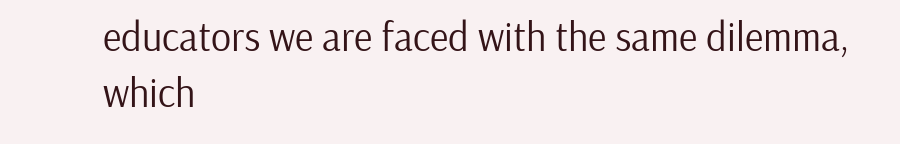educators we are faced with the same dilemma, which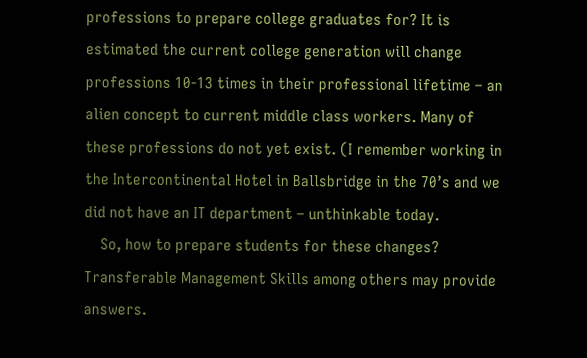professions to prepare college graduates for? It is estimated the current college generation will change professions 10-13 times in their professional lifetime – an alien concept to current middle class workers. Many of these professions do not yet exist. (I remember working in the Intercontinental Hotel in Ballsbridge in the 70’s and we did not have an IT department – unthinkable today.
    So, how to prepare students for these changes? Transferable Management Skills among others may provide answers.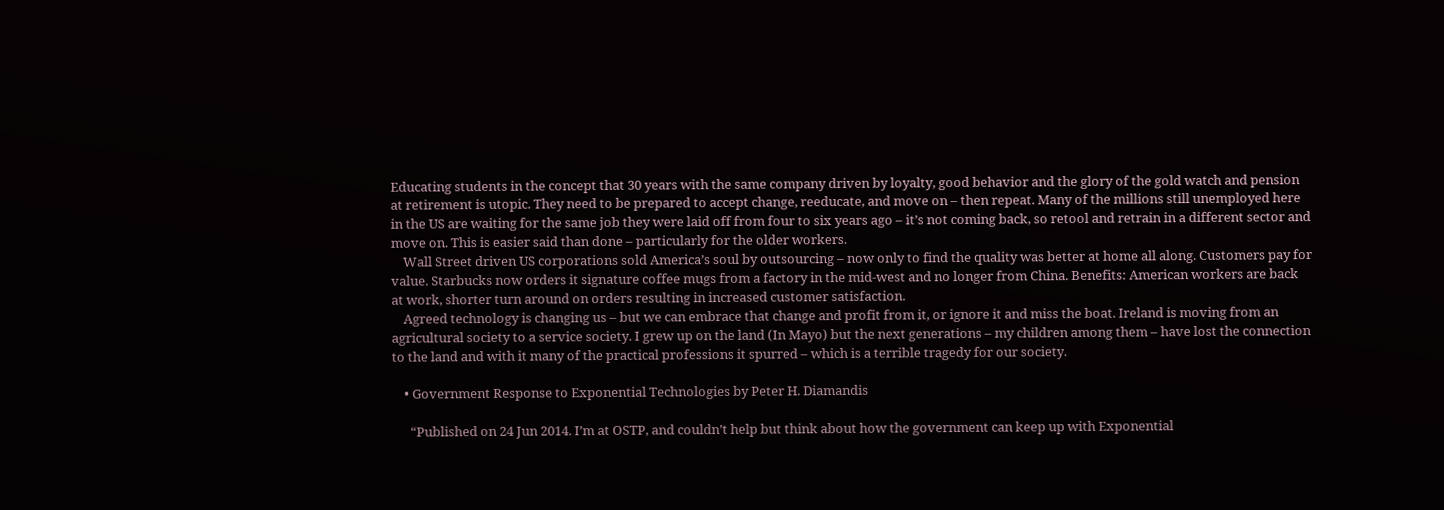Educating students in the concept that 30 years with the same company driven by loyalty, good behavior and the glory of the gold watch and pension at retirement is utopic. They need to be prepared to accept change, reeducate, and move on – then repeat. Many of the millions still unemployed here in the US are waiting for the same job they were laid off from four to six years ago – it’s not coming back, so retool and retrain in a different sector and move on. This is easier said than done – particularly for the older workers.
    Wall Street driven US corporations sold America’s soul by outsourcing – now only to find the quality was better at home all along. Customers pay for value. Starbucks now orders it signature coffee mugs from a factory in the mid-west and no longer from China. Benefits: American workers are back at work, shorter turn around on orders resulting in increased customer satisfaction.
    Agreed technology is changing us – but we can embrace that change and profit from it, or ignore it and miss the boat. Ireland is moving from an agricultural society to a service society. I grew up on the land (In Mayo) but the next generations – my children among them – have lost the connection to the land and with it many of the practical professions it spurred – which is a terrible tragedy for our society.

    • Government Response to Exponential Technologies by Peter H. Diamandis

      “Published on 24 Jun 2014. I’m at OSTP, and couldn’t help but think about how the government can keep up with Exponential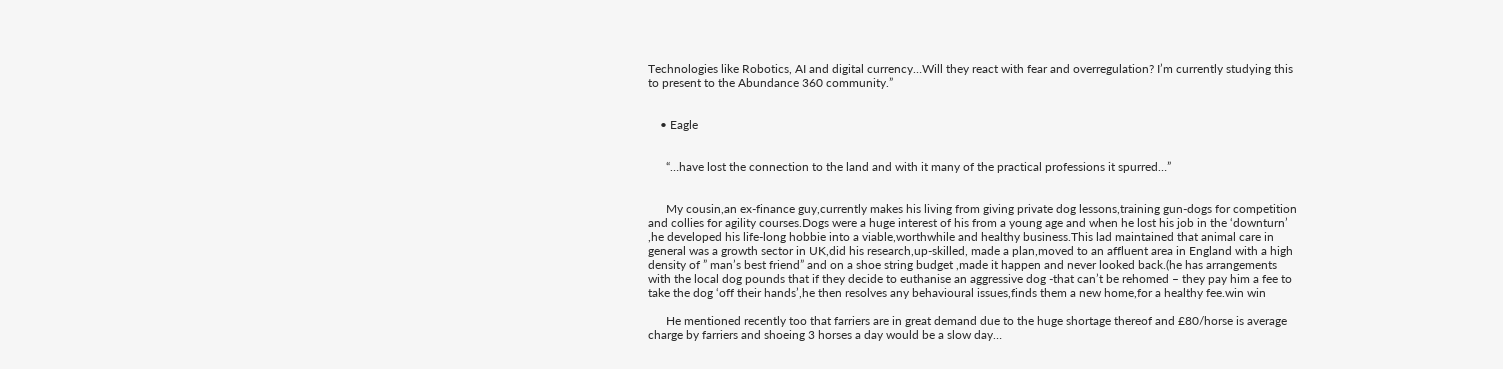Technologies like Robotics, AI and digital currency…Will they react with fear and overregulation? I’m currently studying this to present to the Abundance 360 community.”


    • Eagle


      “…have lost the connection to the land and with it many of the practical professions it spurred…”


      My cousin,an ex-finance guy,currently makes his living from giving private dog lessons,training gun-dogs for competition and collies for agility courses.Dogs were a huge interest of his from a young age and when he lost his job in the ‘downturn’ ,he developed his life-long hobbie into a viable,worthwhile and healthy business.This lad maintained that animal care in general was a growth sector in UK,did his research,up-skilled, made a plan,moved to an affluent area in England with a high density of ” man’s best friend” and on a shoe string budget ,made it happen and never looked back.(he has arrangements with the local dog pounds that if they decide to euthanise an aggressive dog -that can’t be rehomed – they pay him a fee to take the dog ‘off their hands’,he then resolves any behavioural issues,finds them a new home,for a healthy fee.win win

      He mentioned recently too that farriers are in great demand due to the huge shortage thereof and £80/horse is average charge by farriers and shoeing 3 horses a day would be a slow day…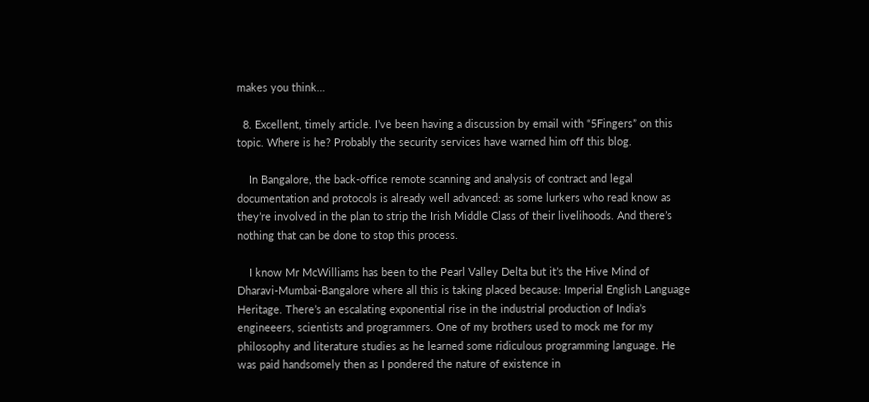makes you think…

  8. Excellent, timely article. I’ve been having a discussion by email with “5Fingers” on this topic. Where is he? Probably the security services have warned him off this blog.

    In Bangalore, the back-office remote scanning and analysis of contract and legal documentation and protocols is already well advanced: as some lurkers who read know as they’re involved in the plan to strip the Irish Middle Class of their livelihoods. And there’s nothing that can be done to stop this process.

    I know Mr McWilliams has been to the Pearl Valley Delta but it’s the Hive Mind of Dharavi-Mumbai-Bangalore where all this is taking placed because: Imperial English Language Heritage. There’s an escalating exponential rise in the industrial production of India’s engineeers, scientists and programmers. One of my brothers used to mock me for my philosophy and literature studies as he learned some ridiculous programming language. He was paid handsomely then as I pondered the nature of existence in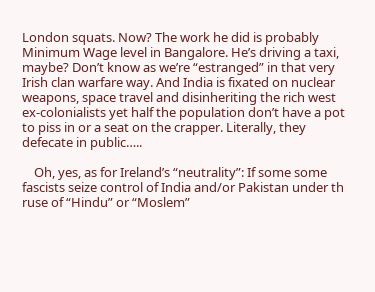London squats. Now? The work he did is probably Minimum Wage level in Bangalore. He’s driving a taxi, maybe? Don’t know as we’re “estranged” in that very Irish clan warfare way. And India is fixated on nuclear weapons, space travel and disinheriting the rich west ex-colonialists yet half the population don’t have a pot to piss in or a seat on the crapper. Literally, they defecate in public…..

    Oh, yes, as for Ireland’s “neutrality”: If some some fascists seize control of India and/or Pakistan under th ruse of “Hindu” or “Moslem”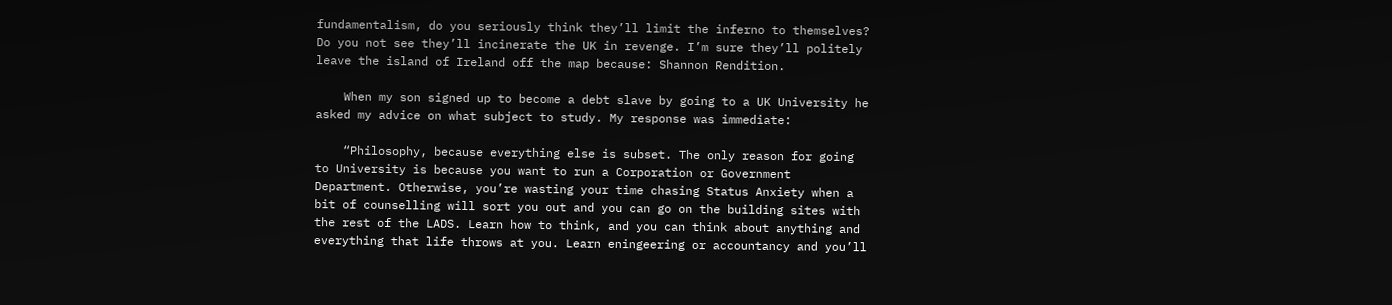fundamentalism, do you seriously think they’ll limit the inferno to themselves? Do you not see they’ll incinerate the UK in revenge. I’m sure they’ll politely leave the island of Ireland off the map because: Shannon Rendition.

    When my son signed up to become a debt slave by going to a UK University he asked my advice on what subject to study. My response was immediate:

    “Philosophy, because everything else is subset. The only reason for going to University is because you want to run a Corporation or Government Department. Otherwise, you’re wasting your time chasing Status Anxiety when a bit of counselling will sort you out and you can go on the building sites with the rest of the LADS. Learn how to think, and you can think about anything and everything that life throws at you. Learn eningeering or accountancy and you’ll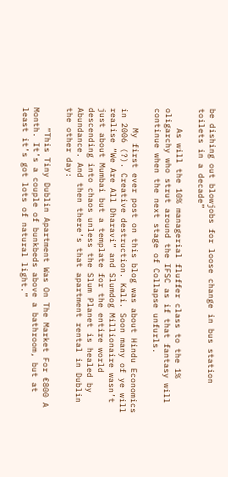be dishing out blowjobs for loose change in bus station toilets in a decade”

    As will the 10% managerial fluffer class to the 1% oligarchy who strut around the IFSC as if that fantasy will continue when the next stage of Collapse unfurls.

    My first ever post on this blog was about Hindu Economics in 2006 (?). Creative destruction. Kali. Soon many of ye will realise “We Are All Dharavi” and Slumdog Millionaire wasn’t just about Mumbai but a template for the entire world descending into chaos unless the Slum Planet is healed by Abundance. And then there’s that apartment rental in Dublin the other day:

    “This Tiny Dublin Apartment Was On The Market For €800 A Month. It’s a couple of bunkbeds above a bathroom, but at least it’s got lots of natural light.”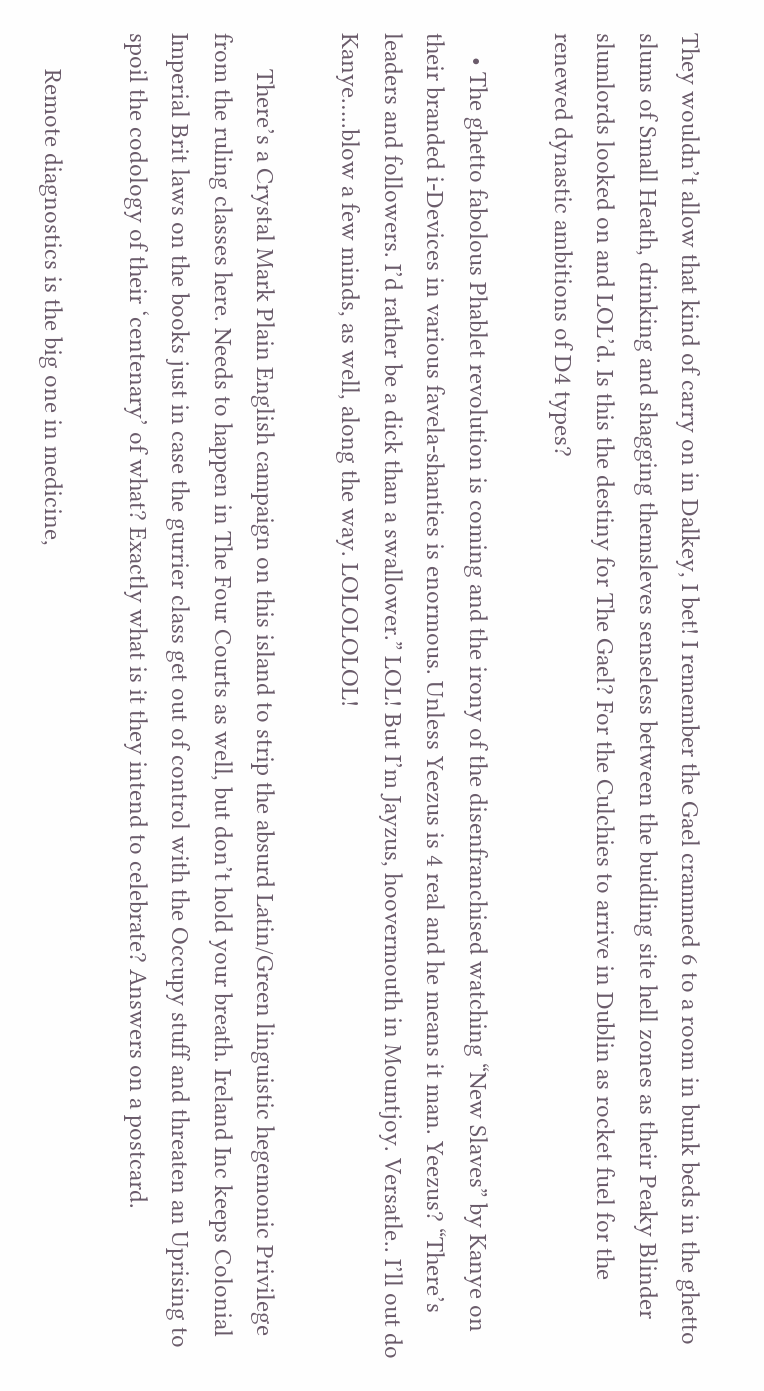They wouldn’t allow that kind of carry on in Dalkey, I bet! I remember the Gael crammed 6 to a room in bunk beds in the ghetto slums of Small Heath, drinking and shagging themsleves senseless between the buidling site hell zones as their Peaky Blinder slumlords looked on and LOL’d. Is this the destiny for The Gael? For the Culchies to arrive in Dublin as rocket fuel for the renewed dynastic ambitions of D4 types?

    • The ghetto fabolous Phablet revolution is coming and the irony of the disenfranchised watching “New Slaves” by Kanye on their branded i-Devices in various favela-shanties is enormous. Unless Yeezus is 4 real and he means it man. Yeezus? “There’s leaders and followers. I’d rather be a dick than a swallower.” LOL! But I’m Jayzus, hoovermouth in Mountjoy. Versatle.. I’ll out do Kanye…..blow a few minds, as well, along the way. LOLOLOLOL!

      There’s a Crystal Mark Plain English campaign on this island to strip the absurd Latin/Green linguistic hegemonic Privilege from the ruling classes here. Needs to happen in The Four Courts as well, but don’t hold your breath. Ireland Inc keeps Colonial Imperial Brit laws on the books just in case the gurrier class get out of control with the Occupy stuff and threaten an Uprising to spoil the codology of their ‘centenary’ of what? Exactly what is it they intend to celebrate? Answers on a postcard.

      Remote diagnostics is the big one in medicine,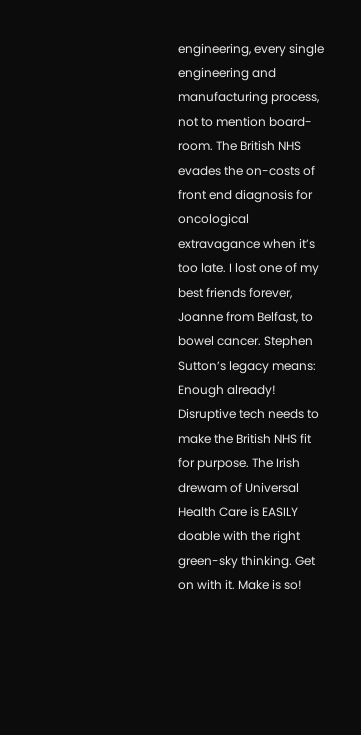engineering, every single engineering and manufacturing process, not to mention board-room. The British NHS evades the on-costs of front end diagnosis for oncological extravagance when it’s too late. I lost one of my best friends forever, Joanne from Belfast, to bowel cancer. Stephen Sutton’s legacy means: Enough already! Disruptive tech needs to make the British NHS fit for purpose. The Irish drewam of Universal Health Care is EASILY doable with the right green-sky thinking. Get on with it. Make is so!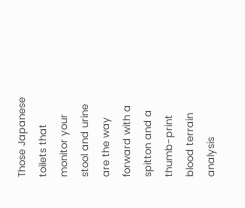Those Japanese toilets that monitor your stool and urine are the way forward with a spitton and a thumb-print blood terrain analysis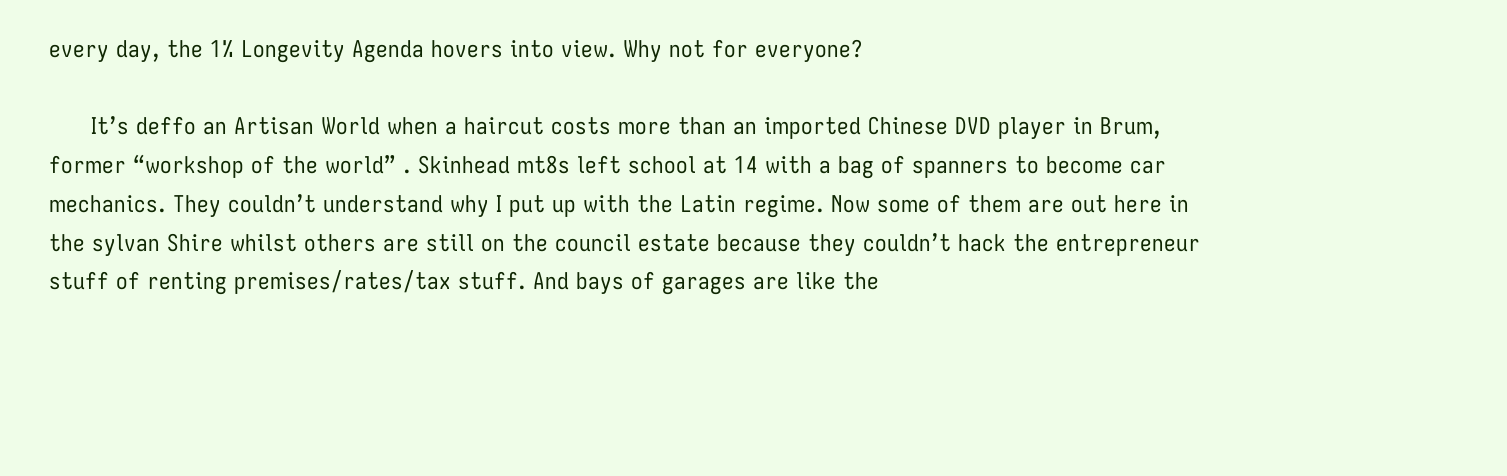every day, the 1% Longevity Agenda hovers into view. Why not for everyone?

      It’s deffo an Artisan World when a haircut costs more than an imported Chinese DVD player in Brum, former “workshop of the world” . Skinhead mt8s left school at 14 with a bag of spanners to become car mechanics. They couldn’t understand why I put up with the Latin regime. Now some of them are out here in the sylvan Shire whilst others are still on the council estate because they couldn’t hack the entrepreneur stuff of renting premises/rates/tax stuff. And bays of garages are like the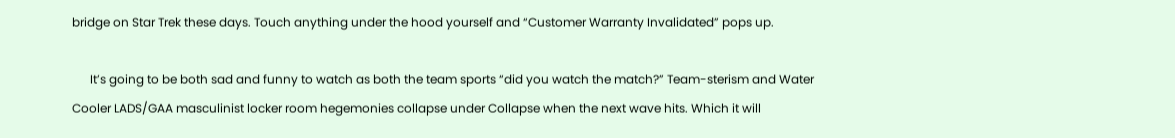bridge on Star Trek these days. Touch anything under the hood yourself and “Customer Warranty Invalidated” pops up.

      It’s going to be both sad and funny to watch as both the team sports “did you watch the match?” Team-sterism and Water Cooler LADS/GAA masculinist locker room hegemonies collapse under Collapse when the next wave hits. Which it will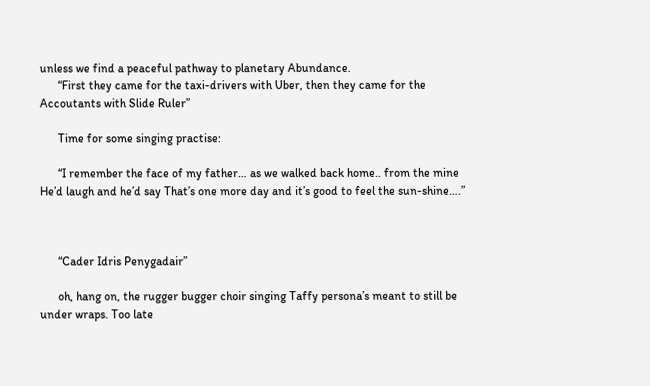unless we find a peaceful pathway to planetary Abundance.
      “First they came for the taxi-drivers with Uber, then they came for the Accoutants with Slide Ruler”

      Time for some singing practise:

      “I remember the face of my father… as we walked back home.. from the mine He’d laugh and he’d say That’s one more day and it’s good to feel the sun-shine….”



      “Cader Idris Penygadair”

      oh, hang on, the rugger bugger choir singing Taffy persona’s meant to still be under wraps. Too late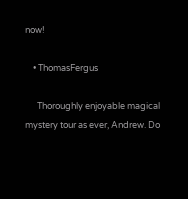now!

    • ThomasFergus

      Thoroughly enjoyable magical mystery tour as ever, Andrew. Do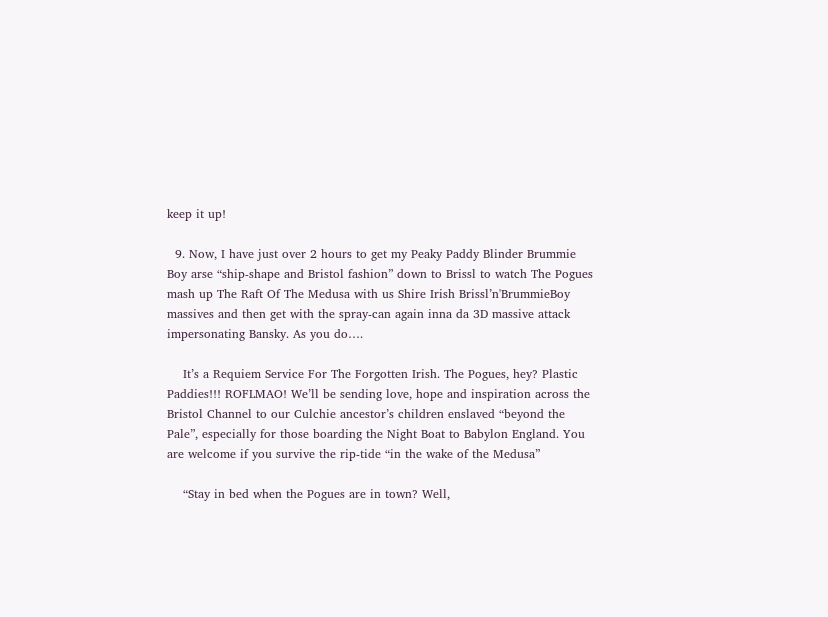keep it up!

  9. Now, I have just over 2 hours to get my Peaky Paddy Blinder Brummie Boy arse “ship-shape and Bristol fashion” down to Brissl to watch The Pogues mash up The Raft Of The Medusa with us Shire Irish Brissl’n'BrummieBoy massives and then get with the spray-can again inna da 3D massive attack impersonating Bansky. As you do….

    It’s a Requiem Service For The Forgotten Irish. The Pogues, hey? Plastic Paddies!!! ROFLMAO! We’ll be sending love, hope and inspiration across the Bristol Channel to our Culchie ancestor’s children enslaved “beyond the Pale”, especially for those boarding the Night Boat to Babylon England. You are welcome if you survive the rip-tide “in the wake of the Medusa”

    “Stay in bed when the Pogues are in town? Well,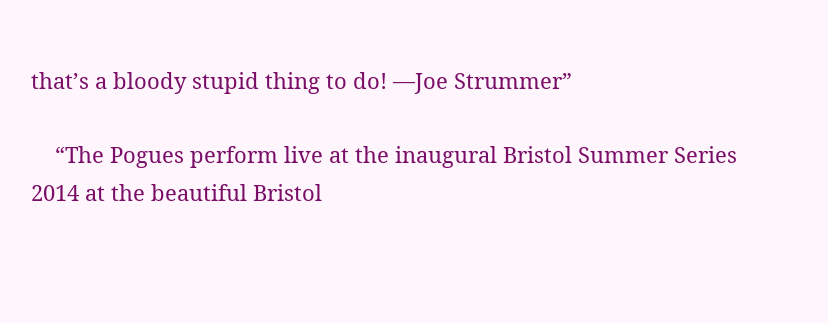that’s a bloody stupid thing to do! —Joe Strummer”

    “The Pogues perform live at the inaugural Bristol Summer Series 2014 at the beautiful Bristol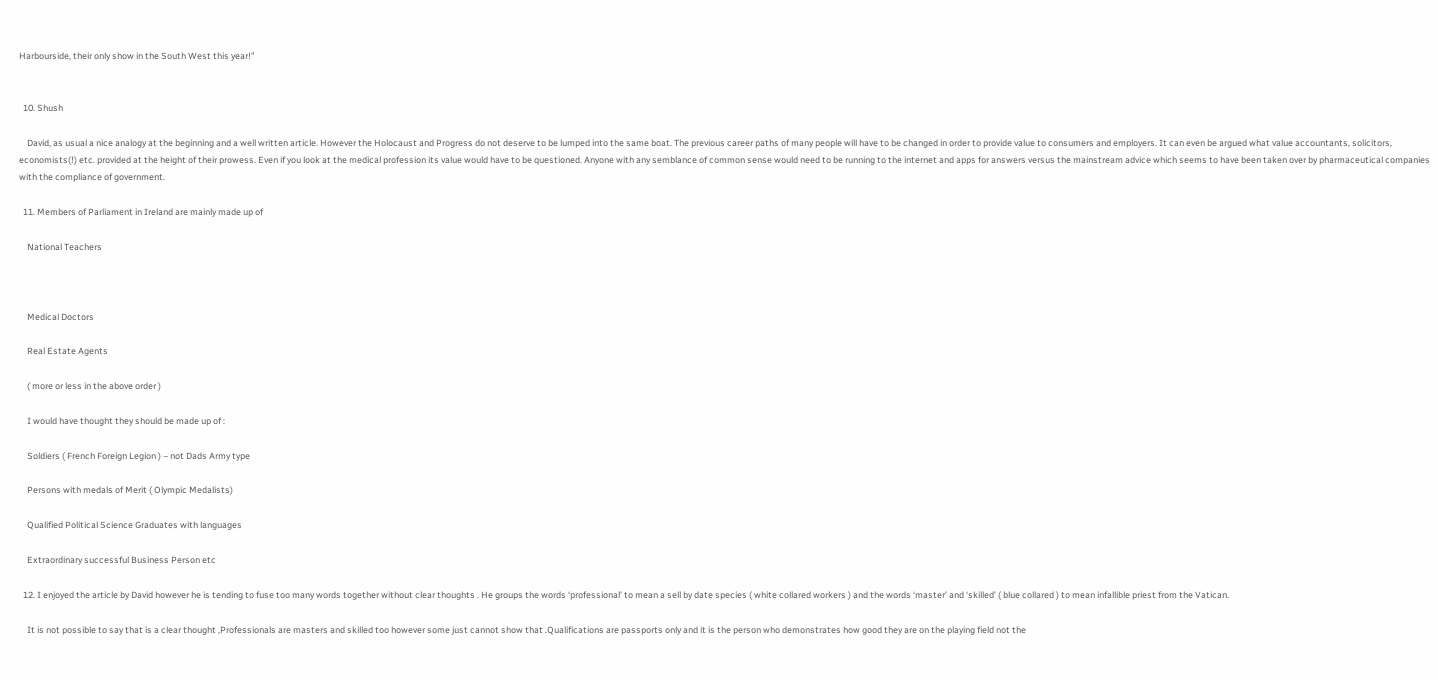Harbourside, their only show in the South West this year!”


  10. Shush

    David, as usual a nice analogy at the beginning and a well written article. However the Holocaust and Progress do not deserve to be lumped into the same boat. The previous career paths of many people will have to be changed in order to provide value to consumers and employers. It can even be argued what value accountants, solicitors, economists(!) etc. provided at the height of their prowess. Even if you look at the medical profession its value would have to be questioned. Anyone with any semblance of common sense would need to be running to the internet and apps for answers versus the mainstream advice which seems to have been taken over by pharmaceutical companies with the compliance of government.

  11. Members of Parliament in Ireland are mainly made up of

    National Teachers



    Medical Doctors

    Real Estate Agents

    ( more or less in the above order )

    I would have thought they should be made up of :

    Soldiers ( French Foreign Legion ) – not Dads Army type

    Persons with medals of Merit ( Olympic Medalists)

    Qualified Political Science Graduates with languages

    Extraordinary successful Business Person etc

  12. I enjoyed the article by David however he is tending to fuse too many words together without clear thoughts . He groups the words ‘professional’ to mean a sell by date species ( white collared workers ) and the words ‘master’ and ‘skilled’ ( blue collared ) to mean infallible priest from the Vatican.

    It is not possible to say that is a clear thought ,Professionals are masters and skilled too however some just cannot show that .Qualifications are passports only and it is the person who demonstrates how good they are on the playing field not the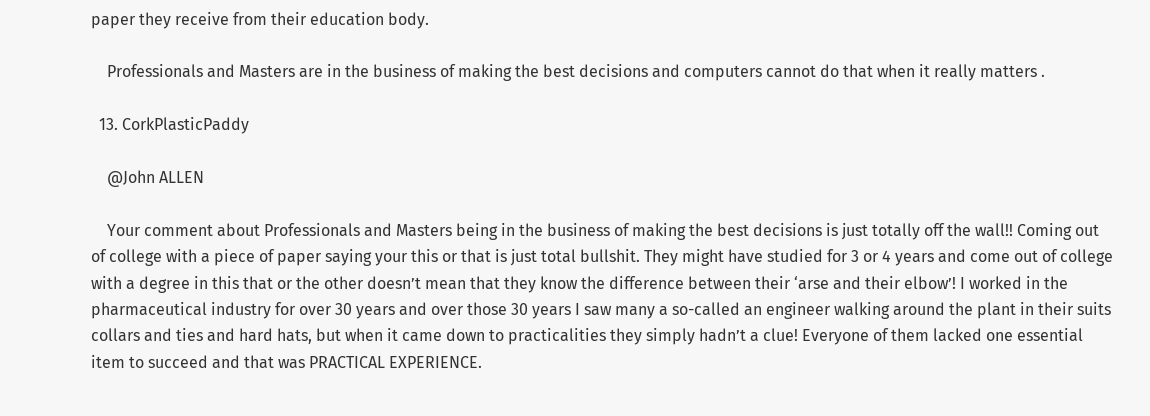paper they receive from their education body.

    Professionals and Masters are in the business of making the best decisions and computers cannot do that when it really matters .

  13. CorkPlasticPaddy

    @John ALLEN

    Your comment about Professionals and Masters being in the business of making the best decisions is just totally off the wall!! Coming out of college with a piece of paper saying your this or that is just total bullshit. They might have studied for 3 or 4 years and come out of college with a degree in this that or the other doesn’t mean that they know the difference between their ‘arse and their elbow’! I worked in the pharmaceutical industry for over 30 years and over those 30 years I saw many a so-called an engineer walking around the plant in their suits collars and ties and hard hats, but when it came down to practicalities they simply hadn’t a clue! Everyone of them lacked one essential item to succeed and that was PRACTICAL EXPERIENCE.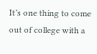It’s one thing to come out of college with a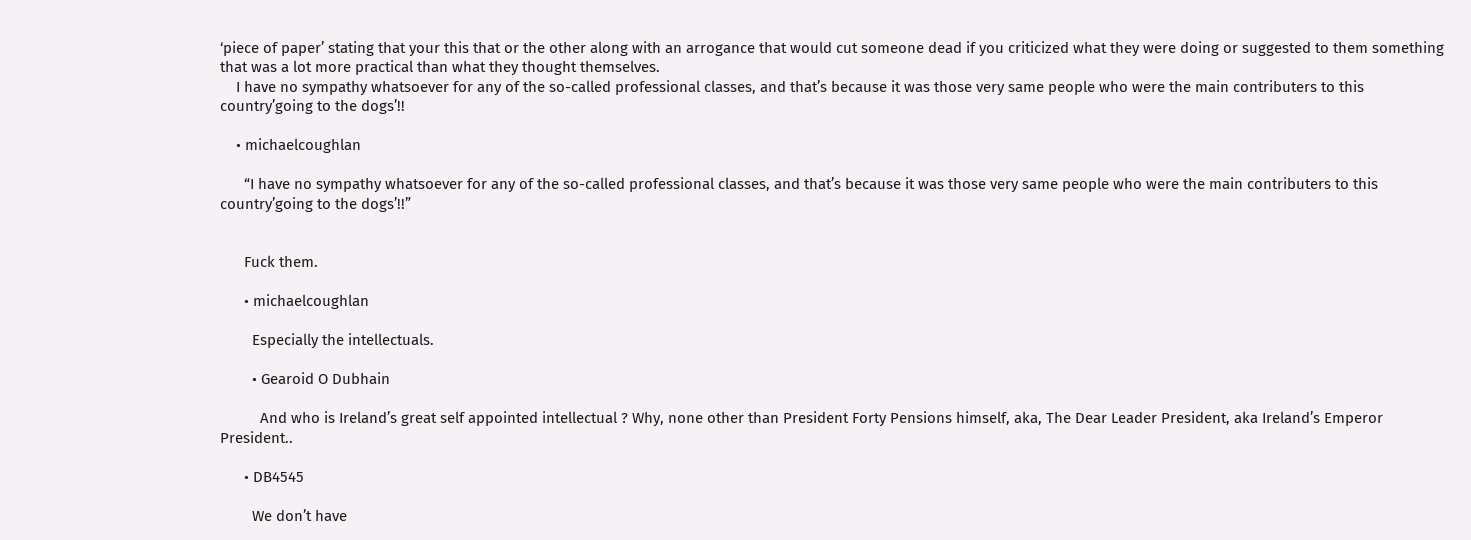‘piece of paper’ stating that your this that or the other along with an arrogance that would cut someone dead if you criticized what they were doing or suggested to them something that was a lot more practical than what they thought themselves.
    I have no sympathy whatsoever for any of the so-called professional classes, and that’s because it was those very same people who were the main contributers to this country’going to the dogs’!!

    • michaelcoughlan

      “I have no sympathy whatsoever for any of the so-called professional classes, and that’s because it was those very same people who were the main contributers to this country’going to the dogs’!!”


      Fuck them.

      • michaelcoughlan

        Especially the intellectuals.

        • Gearoid O Dubhain

          And who is Ireland’s great self appointed intellectual ? Why, none other than President Forty Pensions himself, aka, The Dear Leader President, aka Ireland’s Emperor President..

      • DB4545

        We don’t have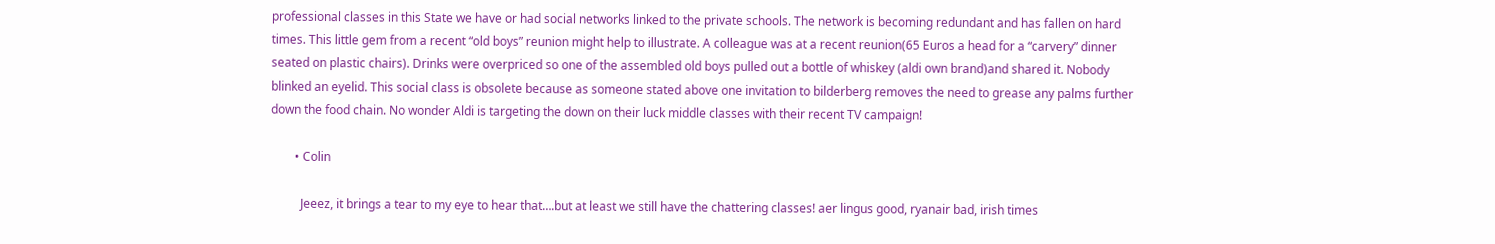professional classes in this State we have or had social networks linked to the private schools. The network is becoming redundant and has fallen on hard times. This little gem from a recent “old boys” reunion might help to illustrate. A colleague was at a recent reunion(65 Euros a head for a “carvery” dinner seated on plastic chairs). Drinks were overpriced so one of the assembled old boys pulled out a bottle of whiskey (aldi own brand)and shared it. Nobody blinked an eyelid. This social class is obsolete because as someone stated above one invitation to bilderberg removes the need to grease any palms further down the food chain. No wonder Aldi is targeting the down on their luck middle classes with their recent TV campaign!

        • Colin

          Jeeez, it brings a tear to my eye to hear that….but at least we still have the chattering classes! aer lingus good, ryanair bad, irish times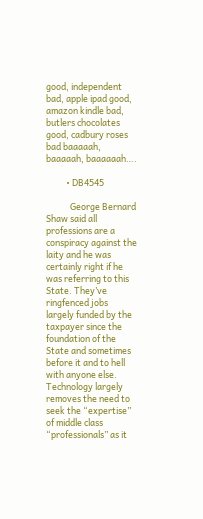good, independent bad, apple ipad good, amazon kindle bad, butlers chocolates good, cadbury roses bad baaaaah, baaaaah, baaaaaah….

          • DB4545

            George Bernard Shaw said all professions are a conspiracy against the laity and he was certainly right if he was referring to this State. They’ve ringfenced jobs largely funded by the taxpayer since the foundation of the State and sometimes before it and to hell with anyone else. Technology largely removes the need to seek the “expertise” of middle class “professionals” as it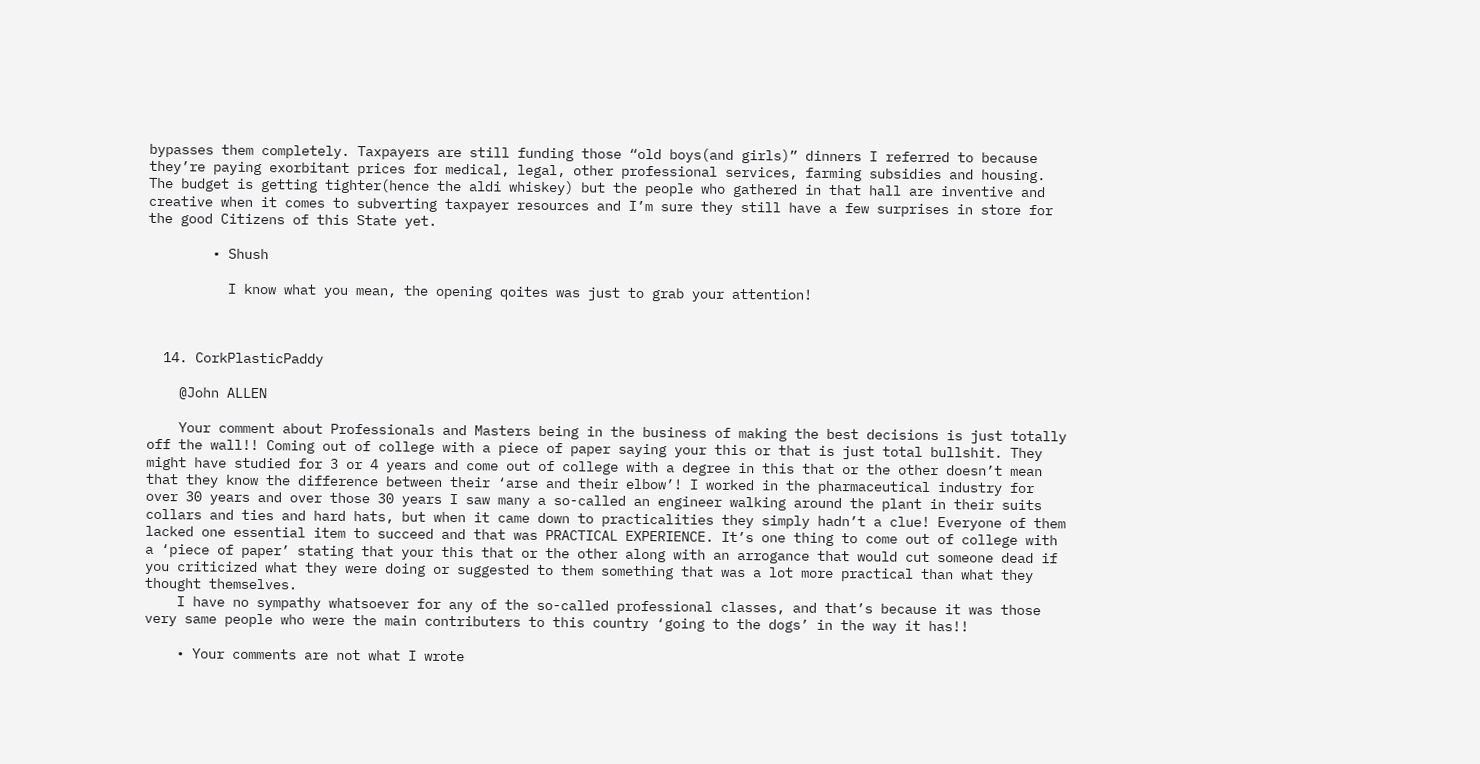bypasses them completely. Taxpayers are still funding those “old boys(and girls)” dinners I referred to because they’re paying exorbitant prices for medical, legal, other professional services, farming subsidies and housing. The budget is getting tighter(hence the aldi whiskey) but the people who gathered in that hall are inventive and creative when it comes to subverting taxpayer resources and I’m sure they still have a few surprises in store for the good Citizens of this State yet.

        • Shush

          I know what you mean, the opening qoites was just to grab your attention!



  14. CorkPlasticPaddy

    @John ALLEN

    Your comment about Professionals and Masters being in the business of making the best decisions is just totally off the wall!! Coming out of college with a piece of paper saying your this or that is just total bullshit. They might have studied for 3 or 4 years and come out of college with a degree in this that or the other doesn’t mean that they know the difference between their ‘arse and their elbow’! I worked in the pharmaceutical industry for over 30 years and over those 30 years I saw many a so-called an engineer walking around the plant in their suits collars and ties and hard hats, but when it came down to practicalities they simply hadn’t a clue! Everyone of them lacked one essential item to succeed and that was PRACTICAL EXPERIENCE. It’s one thing to come out of college with a ‘piece of paper’ stating that your this that or the other along with an arrogance that would cut someone dead if you criticized what they were doing or suggested to them something that was a lot more practical than what they thought themselves.
    I have no sympathy whatsoever for any of the so-called professional classes, and that’s because it was those very same people who were the main contributers to this country ‘going to the dogs’ in the way it has!!

    • Your comments are not what I wrote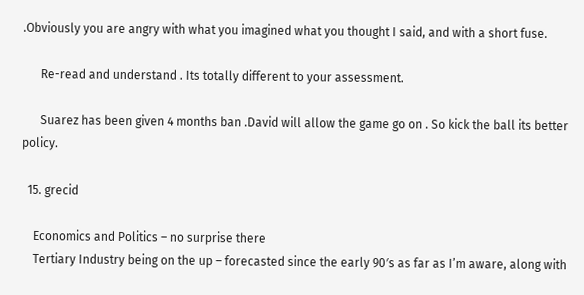.Obviously you are angry with what you imagined what you thought I said, and with a short fuse.

      Re-read and understand . Its totally different to your assessment.

      Suarez has been given 4 months ban .David will allow the game go on . So kick the ball its better policy.

  15. grecid

    Economics and Politics – no surprise there
    Tertiary Industry being on the up – forecasted since the early 90′s as far as I’m aware, along with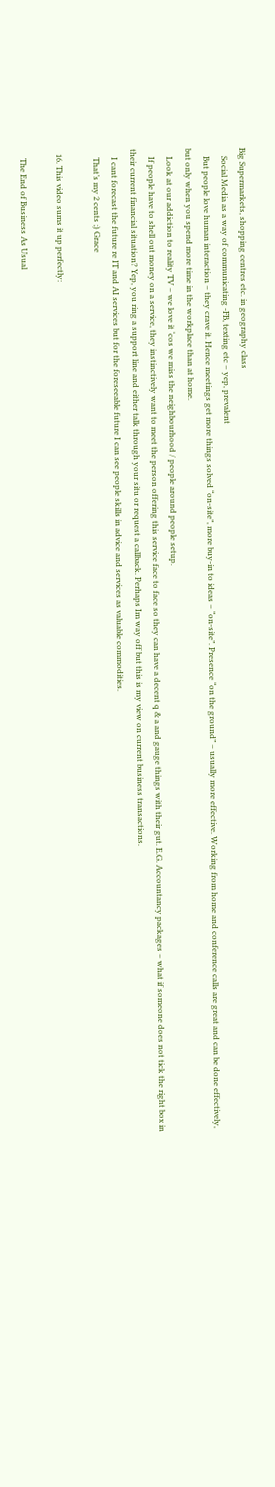Big Supermarkets, shopping centres etc. in geography class
    Social Media as a way of communicating -FB, texting etc – yep, prevalent
    But people love human interaction – they crave it. Hence meetings get more things solved “on-site”, more buy-in to ideas – “on-site”. Presence “on the ground” – usually more effective. Working from home and conference calls are great and can be done effectively, but only when you spend more time in the workplace than at home.
    Look at our addiction to reality TV – we love it ‘cos we miss the neighbourhood / people around people setup.
    If people have to shell out money on a service, they instinctively want to meet the person offering this service face to face so they can have a decent q & a and gauge things with their gut. E.G. Accountancy packages – what if someone does not tick the right box in their current financial situation? Yep, you ring a support line and either talk through your situ or request a callback. Perhaps Im way off but this is my view on current business transactions.
    I cant forecast the future re IT and AI services but for the foreseeable future I can see people skills in advice and services as valuable commodities.
    That’s my 2 cents ;) Grace

  16. This video sums it up perfectly:

    The End of Business As Usual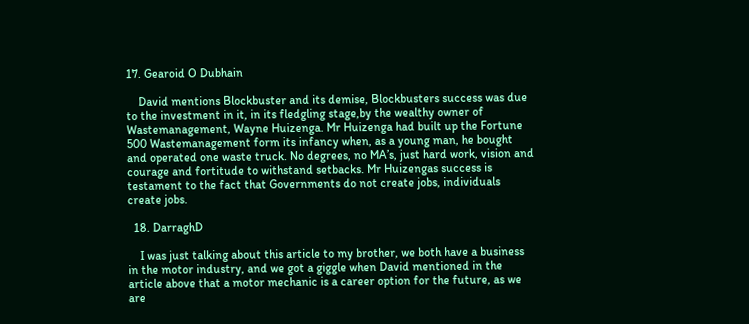17. Gearoid O Dubhain

    David mentions Blockbuster and its demise, Blockbusters success was due to the investment in it, in its fledgling stage,by the wealthy owner of Wastemanagement, Wayne Huizenga. Mr Huizenga had built up the Fortune 500 Wastemanagement form its infancy when, as a young man, he bought and operated one waste truck. No degrees, no MA’s, just hard work, vision and courage and fortitude to withstand setbacks. Mr Huizengas success is testament to the fact that Governments do not create jobs, individuals create jobs.

  18. DarraghD

    I was just talking about this article to my brother, we both have a business in the motor industry, and we got a giggle when David mentioned in the article above that a motor mechanic is a career option for the future, as we are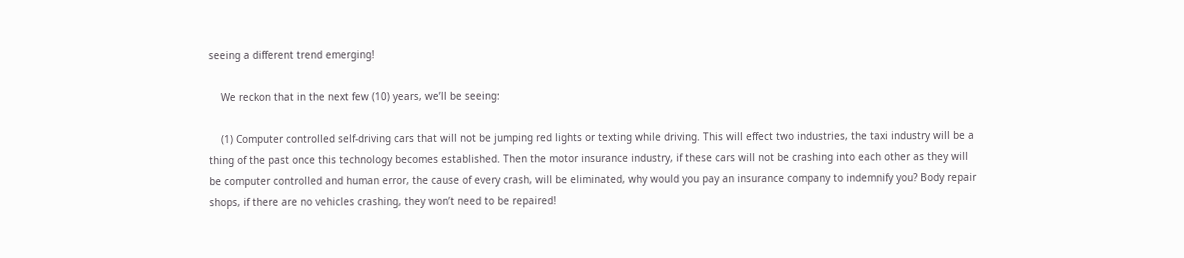seeing a different trend emerging!

    We reckon that in the next few (10) years, we’ll be seeing:

    (1) Computer controlled self-driving cars that will not be jumping red lights or texting while driving. This will effect two industries, the taxi industry will be a thing of the past once this technology becomes established. Then the motor insurance industry, if these cars will not be crashing into each other as they will be computer controlled and human error, the cause of every crash, will be eliminated, why would you pay an insurance company to indemnify you? Body repair shops, if there are no vehicles crashing, they won’t need to be repaired!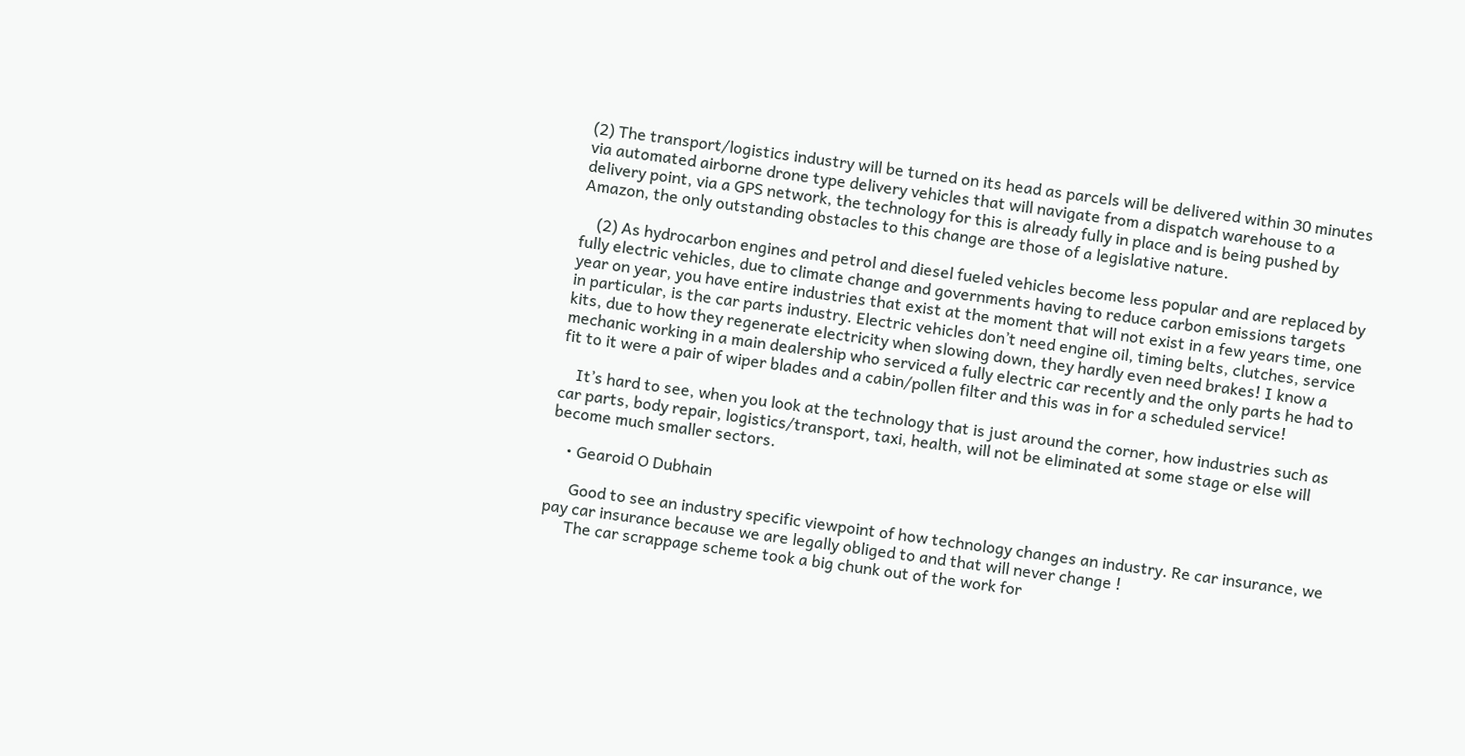(2) The transport/logistics industry will be turned on its head as parcels will be delivered within 30 minutes via automated airborne drone type delivery vehicles that will navigate from a dispatch warehouse to a delivery point, via a GPS network, the technology for this is already fully in place and is being pushed by Amazon, the only outstanding obstacles to this change are those of a legislative nature.

    (2) As hydrocarbon engines and petrol and diesel fueled vehicles become less popular and are replaced by fully electric vehicles, due to climate change and governments having to reduce carbon emissions targets year on year, you have entire industries that exist at the moment that will not exist in a few years time, one in particular, is the car parts industry. Electric vehicles don’t need engine oil, timing belts, clutches, service kits, due to how they regenerate electricity when slowing down, they hardly even need brakes! I know a mechanic working in a main dealership who serviced a fully electric car recently and the only parts he had to fit to it were a pair of wiper blades and a cabin/pollen filter and this was in for a scheduled service!

    It’s hard to see, when you look at the technology that is just around the corner, how industries such as car parts, body repair, logistics/transport, taxi, health, will not be eliminated at some stage or else will become much smaller sectors.

    • Gearoid O Dubhain

      Good to see an industry specific viewpoint of how technology changes an industry. Re car insurance, we pay car insurance because we are legally obliged to and that will never change !
      The car scrappage scheme took a big chunk out of the work for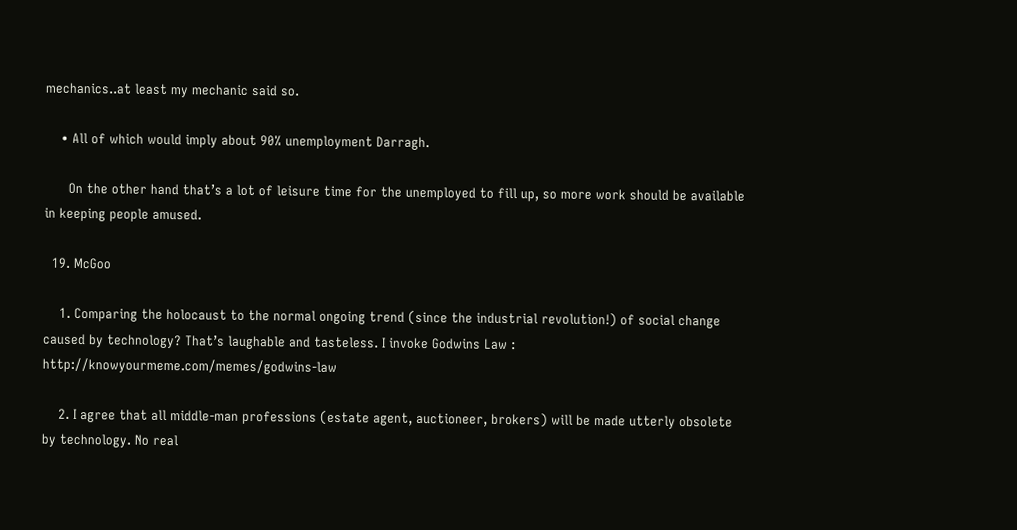mechanics..at least my mechanic said so.

    • All of which would imply about 90% unemployment Darragh.

      On the other hand that’s a lot of leisure time for the unemployed to fill up, so more work should be available in keeping people amused.

  19. McGoo

    1. Comparing the holocaust to the normal ongoing trend (since the industrial revolution!) of social change caused by technology? That’s laughable and tasteless. I invoke Godwins Law : http://knowyourmeme.com/memes/godwins-law

    2. I agree that all middle-man professions (estate agent, auctioneer, brokers) will be made utterly obsolete by technology. No real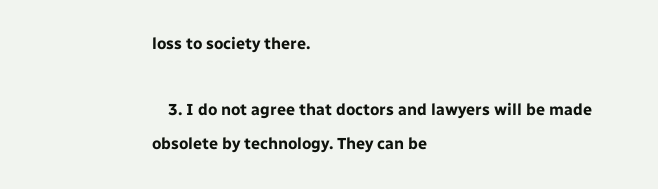loss to society there.

    3. I do not agree that doctors and lawyers will be made obsolete by technology. They can be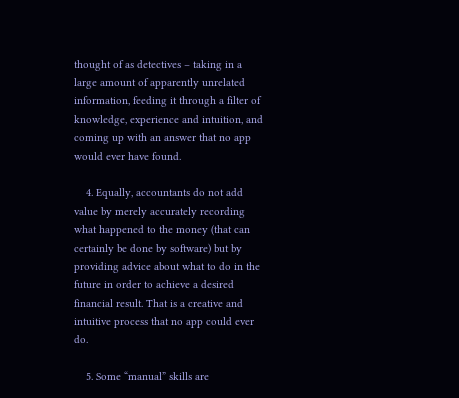thought of as detectives – taking in a large amount of apparently unrelated information, feeding it through a filter of knowledge, experience and intuition, and coming up with an answer that no app would ever have found.

    4. Equally, accountants do not add value by merely accurately recording what happened to the money (that can certainly be done by software) but by providing advice about what to do in the future in order to achieve a desired financial result. That is a creative and intuitive process that no app could ever do.

    5. Some “manual” skills are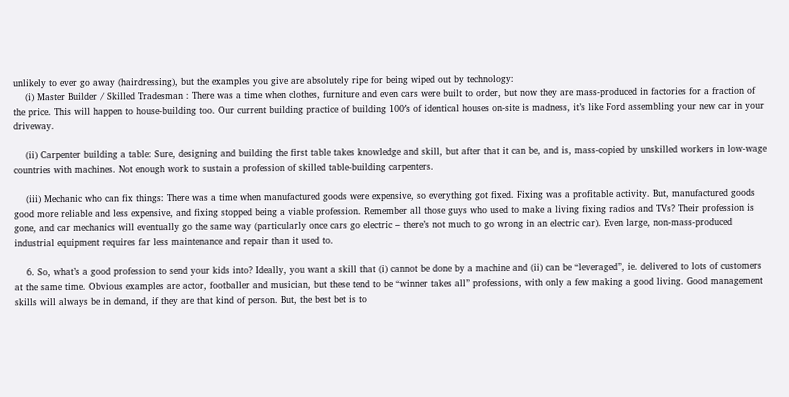unlikely to ever go away (hairdressing), but the examples you give are absolutely ripe for being wiped out by technology:
    (i) Master Builder / Skilled Tradesman : There was a time when clothes, furniture and even cars were built to order, but now they are mass-produced in factories for a fraction of the price. This will happen to house-building too. Our current building practice of building 100′s of identical houses on-site is madness, it’s like Ford assembling your new car in your driveway.

    (ii) Carpenter building a table: Sure, designing and building the first table takes knowledge and skill, but after that it can be, and is, mass-copied by unskilled workers in low-wage countries with machines. Not enough work to sustain a profession of skilled table-building carpenters.

    (iii) Mechanic who can fix things: There was a time when manufactured goods were expensive, so everything got fixed. Fixing was a profitable activity. But, manufactured goods good more reliable and less expensive, and fixing stopped being a viable profession. Remember all those guys who used to make a living fixing radios and TVs? Their profession is gone, and car mechanics will eventually go the same way (particularly once cars go electric – there’s not much to go wrong in an electric car). Even large, non-mass-produced industrial equipment requires far less maintenance and repair than it used to.

    6. So, what’s a good profession to send your kids into? Ideally, you want a skill that (i) cannot be done by a machine and (ii) can be “leveraged”, ie. delivered to lots of customers at the same time. Obvious examples are actor, footballer and musician, but these tend to be “winner takes all” professions, with only a few making a good living. Good management skills will always be in demand, if they are that kind of person. But, the best bet is to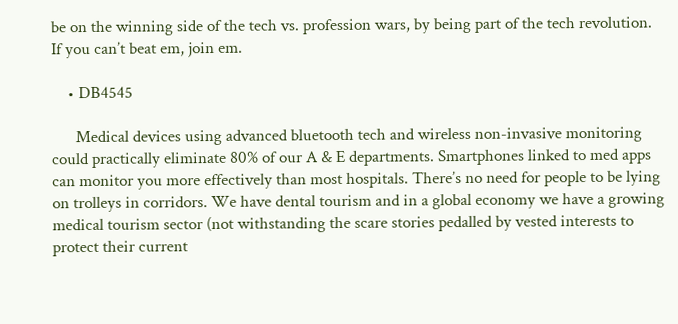be on the winning side of the tech vs. profession wars, by being part of the tech revolution. If you can’t beat em, join em.

    • DB4545

      Medical devices using advanced bluetooth tech and wireless non-invasive monitoring could practically eliminate 80% of our A & E departments. Smartphones linked to med apps can monitor you more effectively than most hospitals. There’s no need for people to be lying on trolleys in corridors. We have dental tourism and in a global economy we have a growing medical tourism sector (not withstanding the scare stories pedalled by vested interests to protect their current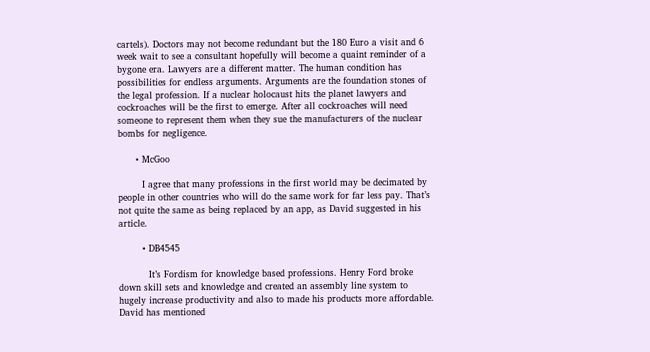cartels). Doctors may not become redundant but the 180 Euro a visit and 6 week wait to see a consultant hopefully will become a quaint reminder of a bygone era. Lawyers are a different matter. The human condition has possibilities for endless arguments. Arguments are the foundation stones of the legal profession. If a nuclear holocaust hits the planet lawyers and cockroaches will be the first to emerge. After all cockroaches will need someone to represent them when they sue the manufacturers of the nuclear bombs for negligence.

      • McGoo

        I agree that many professions in the first world may be decimated by people in other countries who will do the same work for far less pay. That’s not quite the same as being replaced by an app, as David suggested in his article.

        • DB4545

          It’s Fordism for knowledge based professions. Henry Ford broke down skill sets and knowledge and created an assembly line system to hugely increase productivity and also to made his products more affordable. David has mentioned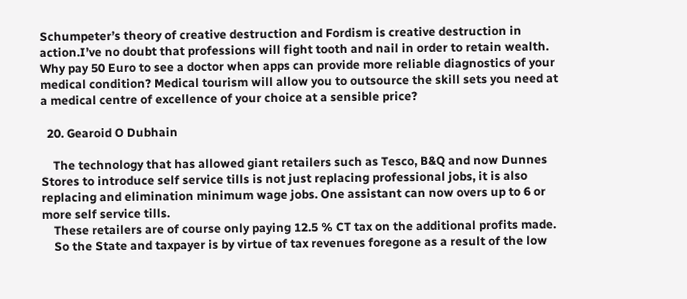Schumpeter’s theory of creative destruction and Fordism is creative destruction in action.I’ve no doubt that professions will fight tooth and nail in order to retain wealth. Why pay 50 Euro to see a doctor when apps can provide more reliable diagnostics of your medical condition? Medical tourism will allow you to outsource the skill sets you need at a medical centre of excellence of your choice at a sensible price?

  20. Gearoid O Dubhain

    The technology that has allowed giant retailers such as Tesco, B&Q and now Dunnes Stores to introduce self service tills is not just replacing professional jobs, it is also replacing and elimination minimum wage jobs. One assistant can now overs up to 6 or more self service tills.
    These retailers are of course only paying 12.5 % CT tax on the additional profits made.
    So the State and taxpayer is by virtue of tax revenues foregone as a result of the low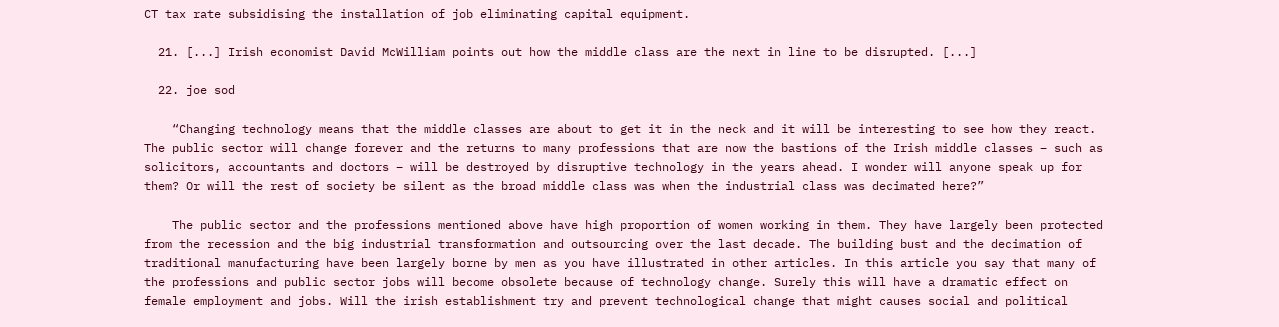CT tax rate subsidising the installation of job eliminating capital equipment.

  21. [...] Irish economist David McWilliam points out how the middle class are the next in line to be disrupted. [...]

  22. joe sod

    “Changing technology means that the middle classes are about to get it in the neck and it will be interesting to see how they react. The public sector will change forever and the returns to many professions that are now the bastions of the Irish middle classes – such as solicitors, accountants and doctors – will be destroyed by disruptive technology in the years ahead. I wonder will anyone speak up for them? Or will the rest of society be silent as the broad middle class was when the industrial class was decimated here?”

    The public sector and the professions mentioned above have high proportion of women working in them. They have largely been protected from the recession and the big industrial transformation and outsourcing over the last decade. The building bust and the decimation of traditional manufacturing have been largely borne by men as you have illustrated in other articles. In this article you say that many of the professions and public sector jobs will become obsolete because of technology change. Surely this will have a dramatic effect on female employment and jobs. Will the irish establishment try and prevent technological change that might causes social and political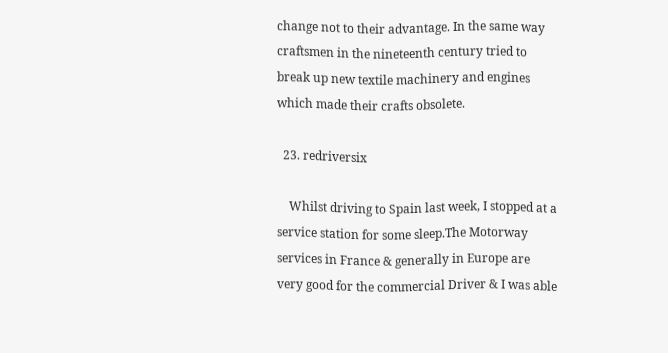change not to their advantage. In the same way craftsmen in the nineteenth century tried to break up new textile machinery and engines which made their crafts obsolete.

  23. redriversix

    Whilst driving to Spain last week, I stopped at a service station for some sleep.The Motorway services in France & generally in Europe are very good for the commercial Driver & I was able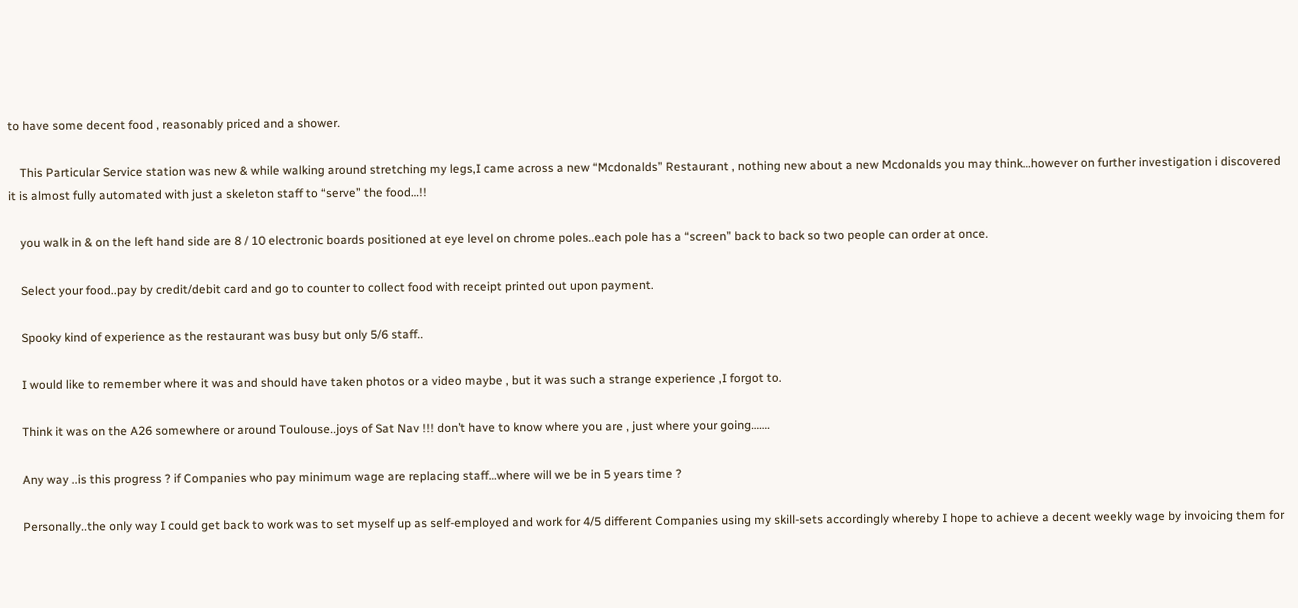to have some decent food , reasonably priced and a shower.

    This Particular Service station was new & while walking around stretching my legs,I came across a new “Mcdonalds” Restaurant , nothing new about a new Mcdonalds you may think…however on further investigation i discovered it is almost fully automated with just a skeleton staff to “serve” the food…!!

    you walk in & on the left hand side are 8 / 10 electronic boards positioned at eye level on chrome poles..each pole has a “screen” back to back so two people can order at once.

    Select your food..pay by credit/debit card and go to counter to collect food with receipt printed out upon payment.

    Spooky kind of experience as the restaurant was busy but only 5/6 staff..

    I would like to remember where it was and should have taken photos or a video maybe , but it was such a strange experience ,I forgot to.

    Think it was on the A26 somewhere or around Toulouse..joys of Sat Nav !!! don’t have to know where you are , just where your going…….

    Any way ..is this progress ? if Companies who pay minimum wage are replacing staff…where will we be in 5 years time ?

    Personally..the only way I could get back to work was to set myself up as self-employed and work for 4/5 different Companies using my skill-sets accordingly whereby I hope to achieve a decent weekly wage by invoicing them for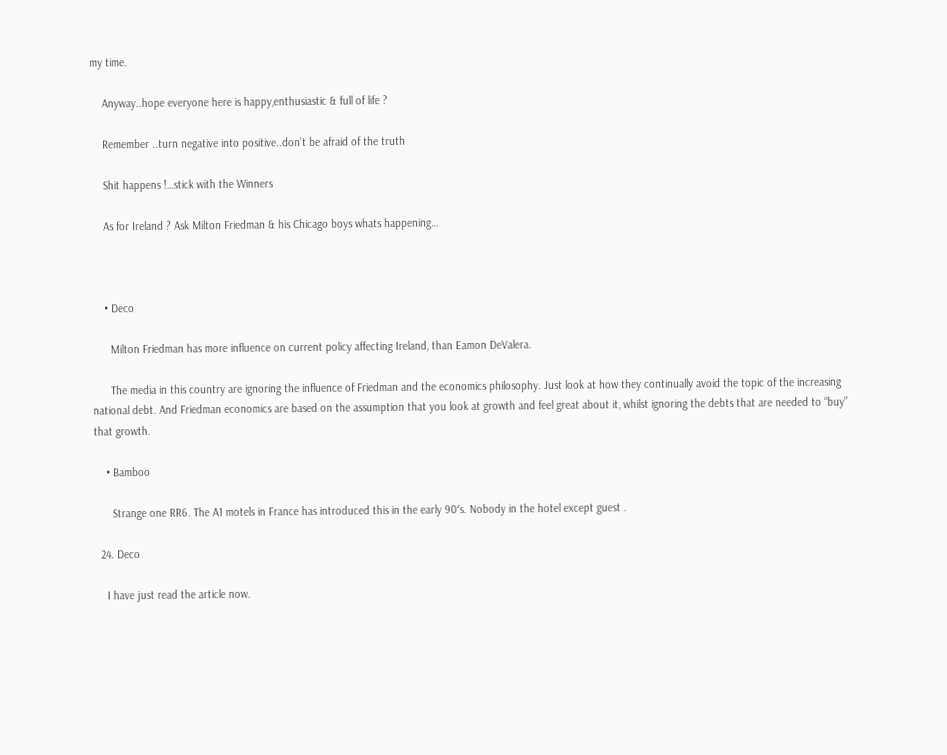my time.

    Anyway..hope everyone here is happy,enthusiastic & full of life ?

    Remember ..turn negative into positive..don’t be afraid of the truth

    Shit happens !…stick with the Winners

    As for Ireland ? Ask Milton Friedman & his Chicago boys whats happening…



    • Deco

      Milton Friedman has more influence on current policy affecting Ireland, than Eamon DeValera.

      The media in this country are ignoring the influence of Friedman and the economics philosophy. Just look at how they continually avoid the topic of the increasing national debt. And Friedman economics are based on the assumption that you look at growth and feel great about it, whilst ignoring the debts that are needed to “buy” that growth.

    • Bamboo

      Strange one RR6. The A1 motels in France has introduced this in the early 90′s. Nobody in the hotel except guest .

  24. Deco

    I have just read the article now.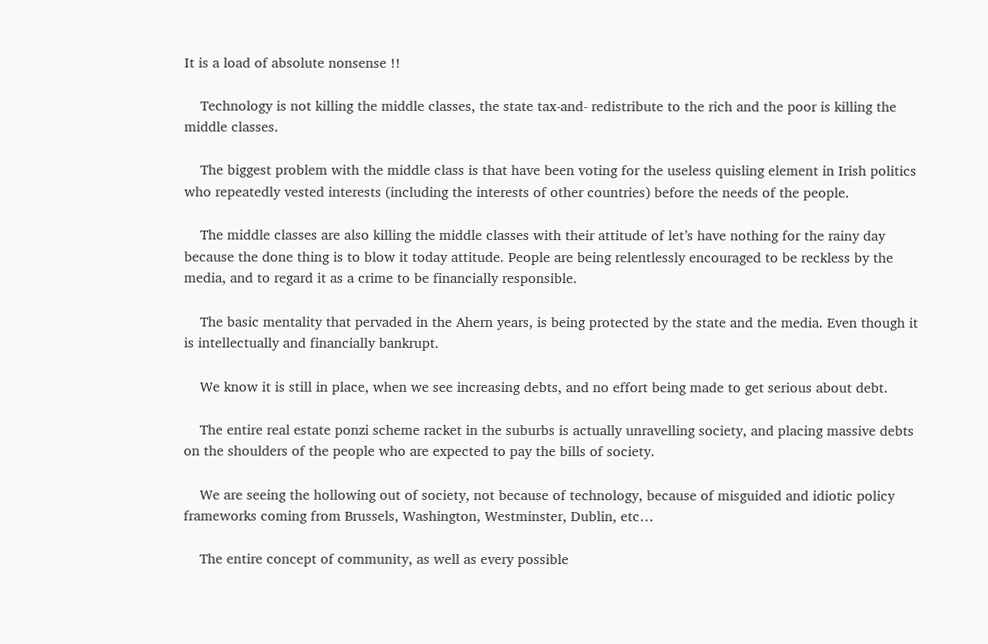It is a load of absolute nonsense !!

    Technology is not killing the middle classes, the state tax-and- redistribute to the rich and the poor is killing the middle classes.

    The biggest problem with the middle class is that have been voting for the useless quisling element in Irish politics who repeatedly vested interests (including the interests of other countries) before the needs of the people.

    The middle classes are also killing the middle classes with their attitude of let’s have nothing for the rainy day because the done thing is to blow it today attitude. People are being relentlessly encouraged to be reckless by the media, and to regard it as a crime to be financially responsible.

    The basic mentality that pervaded in the Ahern years, is being protected by the state and the media. Even though it is intellectually and financially bankrupt.

    We know it is still in place, when we see increasing debts, and no effort being made to get serious about debt.

    The entire real estate ponzi scheme racket in the suburbs is actually unravelling society, and placing massive debts on the shoulders of the people who are expected to pay the bills of society.

    We are seeing the hollowing out of society, not because of technology, because of misguided and idiotic policy frameworks coming from Brussels, Washington, Westminster, Dublin, etc…

    The entire concept of community, as well as every possible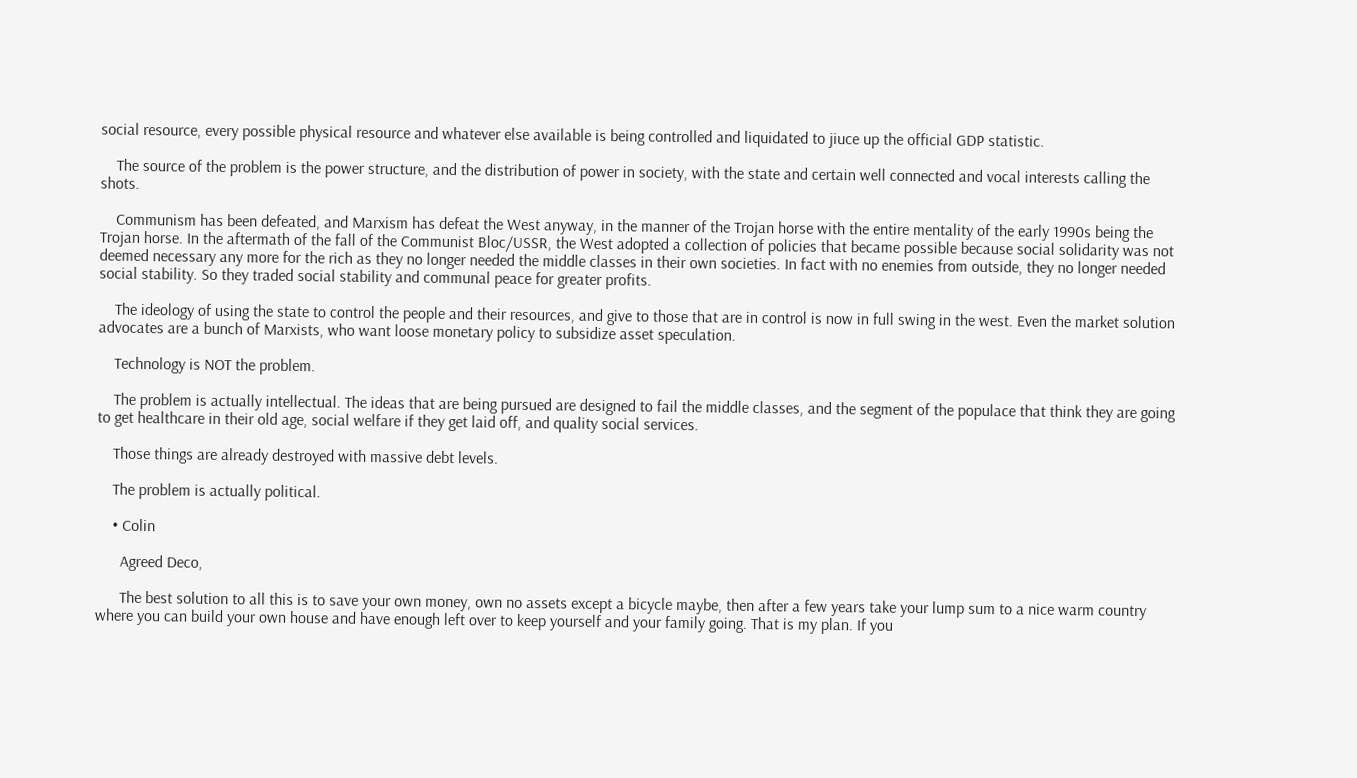social resource, every possible physical resource and whatever else available is being controlled and liquidated to jiuce up the official GDP statistic.

    The source of the problem is the power structure, and the distribution of power in society, with the state and certain well connected and vocal interests calling the shots.

    Communism has been defeated, and Marxism has defeat the West anyway, in the manner of the Trojan horse with the entire mentality of the early 1990s being the Trojan horse. In the aftermath of the fall of the Communist Bloc/USSR, the West adopted a collection of policies that became possible because social solidarity was not deemed necessary any more for the rich as they no longer needed the middle classes in their own societies. In fact with no enemies from outside, they no longer needed social stability. So they traded social stability and communal peace for greater profits.

    The ideology of using the state to control the people and their resources, and give to those that are in control is now in full swing in the west. Even the market solution advocates are a bunch of Marxists, who want loose monetary policy to subsidize asset speculation.

    Technology is NOT the problem.

    The problem is actually intellectual. The ideas that are being pursued are designed to fail the middle classes, and the segment of the populace that think they are going to get healthcare in their old age, social welfare if they get laid off, and quality social services.

    Those things are already destroyed with massive debt levels.

    The problem is actually political.

    • Colin

      Agreed Deco,

      The best solution to all this is to save your own money, own no assets except a bicycle maybe, then after a few years take your lump sum to a nice warm country where you can build your own house and have enough left over to keep yourself and your family going. That is my plan. If you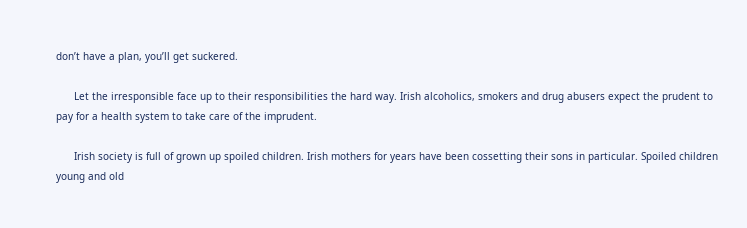don’t have a plan, you’ll get suckered.

      Let the irresponsible face up to their responsibilities the hard way. Irish alcoholics, smokers and drug abusers expect the prudent to pay for a health system to take care of the imprudent.

      Irish society is full of grown up spoiled children. Irish mothers for years have been cossetting their sons in particular. Spoiled children young and old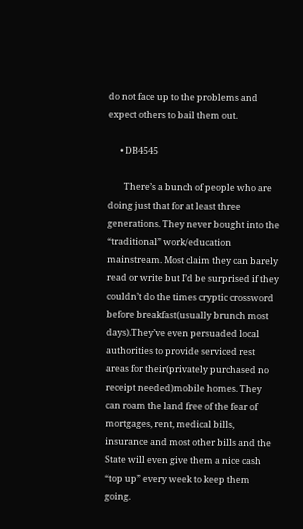do not face up to the problems and expect others to bail them out.

      • DB4545

        There’s a bunch of people who are doing just that for at least three generations. They never bought into the “traditional” work/education mainstream. Most claim they can barely read or write but I’d be surprised if they couldn’t do the times cryptic crossword before breakfast(usually brunch most days).They’ve even persuaded local authorities to provide serviced rest areas for their(privately purchased no receipt needed)mobile homes. They can roam the land free of the fear of mortgages, rent, medical bills, insurance and most other bills and the State will even give them a nice cash “top up” every week to keep them going.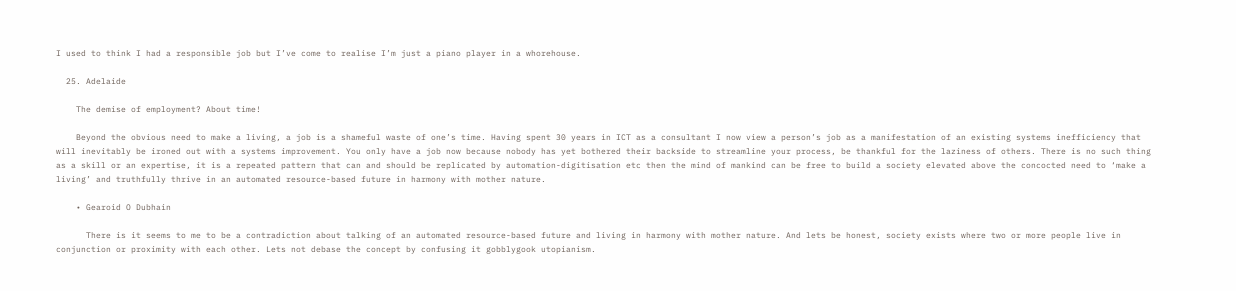I used to think I had a responsible job but I’ve come to realise I’m just a piano player in a whorehouse.

  25. Adelaide

    The demise of employment? About time!

    Beyond the obvious need to make a living, a job is a shameful waste of one’s time. Having spent 30 years in ICT as a consultant I now view a person’s job as a manifestation of an existing systems inefficiency that will inevitably be ironed out with a systems improvement. You only have a job now because nobody has yet bothered their backside to streamline your process, be thankful for the laziness of others. There is no such thing as a skill or an expertise, it is a repeated pattern that can and should be replicated by automation-digitisation etc then the mind of mankind can be free to build a society elevated above the concocted need to ‘make a living’ and truthfully thrive in an automated resource-based future in harmony with mother nature.

    • Gearoid O Dubhain

      There is it seems to me to be a contradiction about talking of an automated resource-based future and living in harmony with mother nature. And lets be honest, society exists where two or more people live in conjunction or proximity with each other. Lets not debase the concept by confusing it gobblygook utopianism.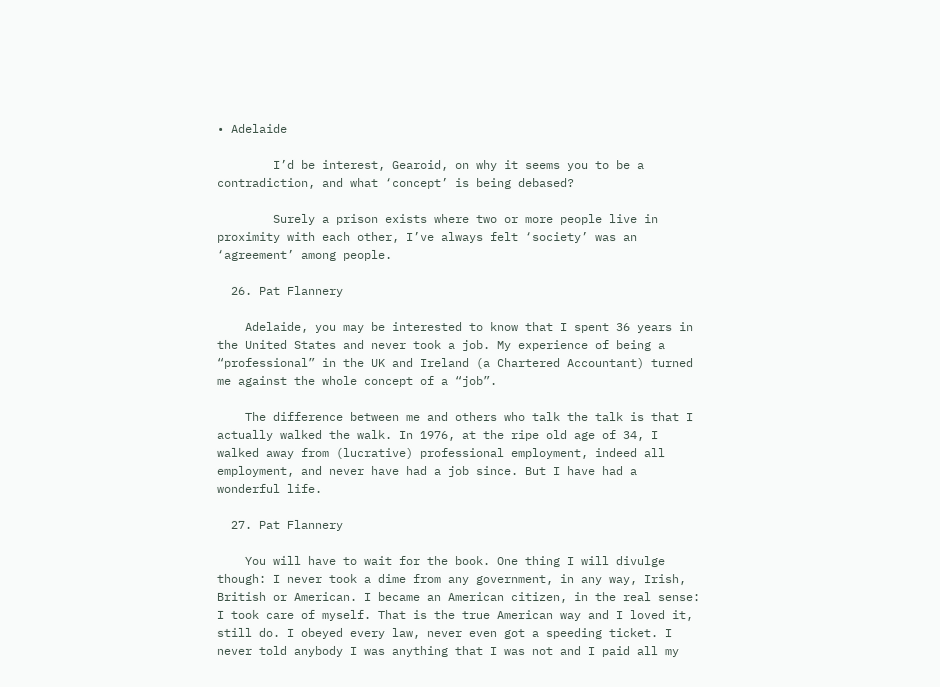• Adelaide

        I’d be interest, Gearoid, on why it seems you to be a contradiction, and what ‘concept’ is being debased?

        Surely a prison exists where two or more people live in proximity with each other, I’ve always felt ‘society’ was an ‘agreement’ among people.

  26. Pat Flannery

    Adelaide, you may be interested to know that I spent 36 years in the United States and never took a job. My experience of being a “professional” in the UK and Ireland (a Chartered Accountant) turned me against the whole concept of a “job”.

    The difference between me and others who talk the talk is that I actually walked the walk. In 1976, at the ripe old age of 34, I walked away from (lucrative) professional employment, indeed all employment, and never have had a job since. But I have had a wonderful life.

  27. Pat Flannery

    You will have to wait for the book. One thing I will divulge though: I never took a dime from any government, in any way, Irish, British or American. I became an American citizen, in the real sense: I took care of myself. That is the true American way and I loved it, still do. I obeyed every law, never even got a speeding ticket. I never told anybody I was anything that I was not and I paid all my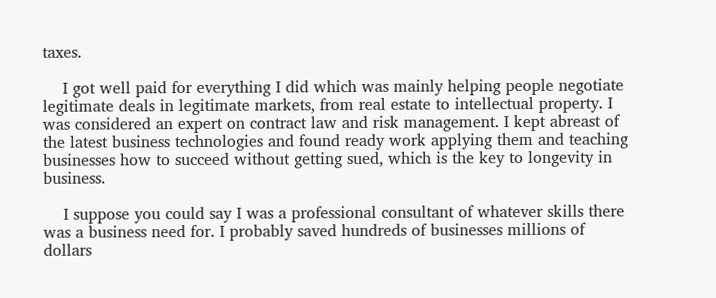taxes.

    I got well paid for everything I did which was mainly helping people negotiate legitimate deals in legitimate markets, from real estate to intellectual property. I was considered an expert on contract law and risk management. I kept abreast of the latest business technologies and found ready work applying them and teaching businesses how to succeed without getting sued, which is the key to longevity in business.

    I suppose you could say I was a professional consultant of whatever skills there was a business need for. I probably saved hundreds of businesses millions of dollars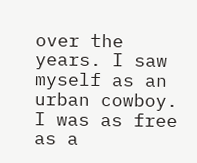over the years. I saw myself as an urban cowboy. I was as free as a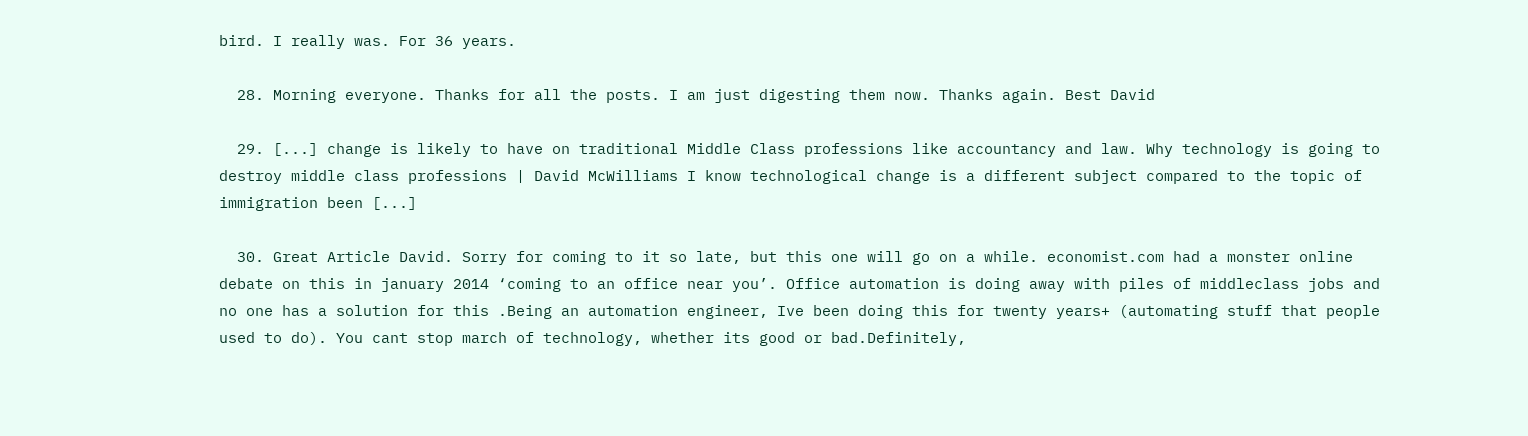bird. I really was. For 36 years.

  28. Morning everyone. Thanks for all the posts. I am just digesting them now. Thanks again. Best David

  29. [...] change is likely to have on traditional Middle Class professions like accountancy and law. Why technology is going to destroy middle class professions | David McWilliams I know technological change is a different subject compared to the topic of immigration been [...]

  30. Great Article David. Sorry for coming to it so late, but this one will go on a while. economist.com had a monster online debate on this in january 2014 ‘coming to an office near you’. Office automation is doing away with piles of middleclass jobs and no one has a solution for this .Being an automation engineer, Ive been doing this for twenty years+ (automating stuff that people used to do). You cant stop march of technology, whether its good or bad.Definitely,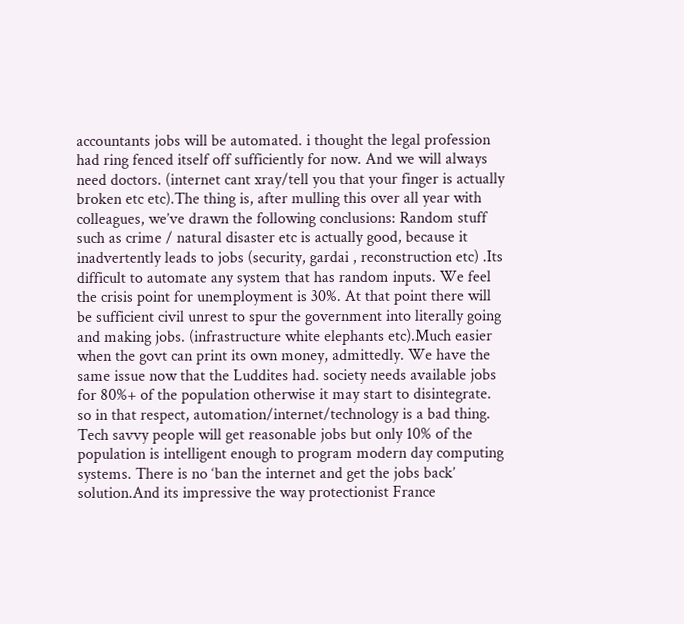accountants jobs will be automated. i thought the legal profession had ring fenced itself off sufficiently for now. And we will always need doctors. (internet cant xray/tell you that your finger is actually broken etc etc).The thing is, after mulling this over all year with colleagues, we’ve drawn the following conclusions: Random stuff such as crime / natural disaster etc is actually good, because it inadvertently leads to jobs (security, gardai , reconstruction etc) .Its difficult to automate any system that has random inputs. We feel the crisis point for unemployment is 30%. At that point there will be sufficient civil unrest to spur the government into literally going and making jobs. (infrastructure white elephants etc).Much easier when the govt can print its own money, admittedly. We have the same issue now that the Luddites had. society needs available jobs for 80%+ of the population otherwise it may start to disintegrate. so in that respect, automation/internet/technology is a bad thing. Tech savvy people will get reasonable jobs but only 10% of the population is intelligent enough to program modern day computing systems. There is no ‘ban the internet and get the jobs back’ solution.And its impressive the way protectionist France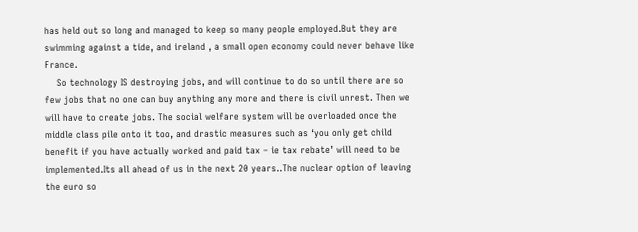has held out so long and managed to keep so many people employed.But they are swimming against a tide, and ireland , a small open economy could never behave like France.
    So technology IS destroying jobs, and will continue to do so until there are so few jobs that no one can buy anything any more and there is civil unrest. Then we will have to create jobs. The social welfare system will be overloaded once the middle class pile onto it too, and drastic measures such as ‘you only get child benefit if you have actually worked and paid tax – ie tax rebate’ will need to be implemented.Its all ahead of us in the next 20 years..The nuclear option of leaving the euro so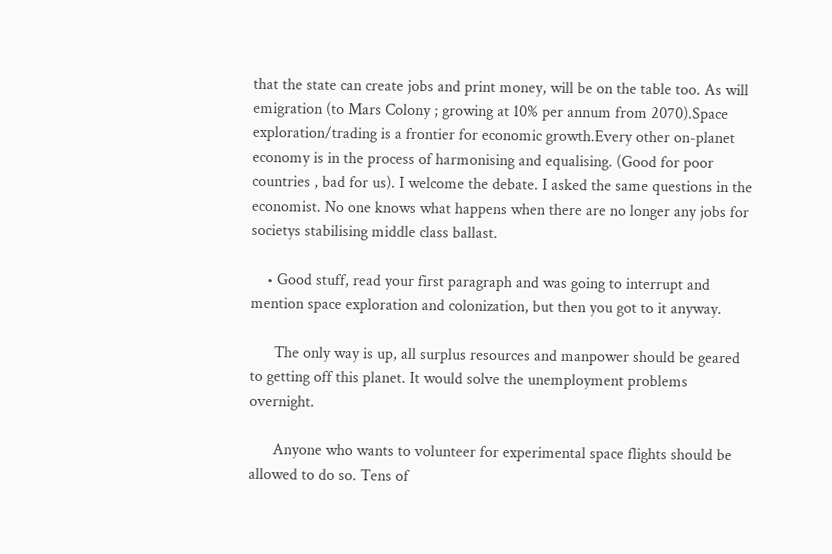that the state can create jobs and print money, will be on the table too. As will emigration (to Mars Colony ; growing at 10% per annum from 2070).Space exploration/trading is a frontier for economic growth.Every other on-planet economy is in the process of harmonising and equalising. (Good for poor countries , bad for us). I welcome the debate. I asked the same questions in the economist. No one knows what happens when there are no longer any jobs for societys stabilising middle class ballast.

    • Good stuff, read your first paragraph and was going to interrupt and mention space exploration and colonization, but then you got to it anyway.

      The only way is up, all surplus resources and manpower should be geared to getting off this planet. It would solve the unemployment problems overnight.

      Anyone who wants to volunteer for experimental space flights should be allowed to do so. Tens of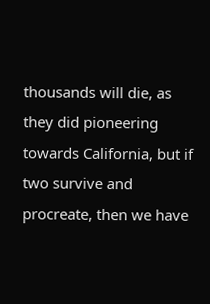thousands will die, as they did pioneering towards California, but if two survive and procreate, then we have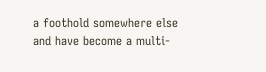a foothold somewhere else and have become a multi-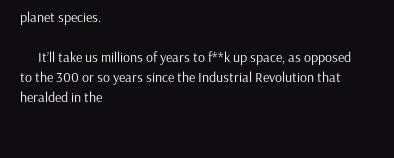planet species.

      It’ll take us millions of years to f**k up space, as opposed to the 300 or so years since the Industrial Revolution that heralded in the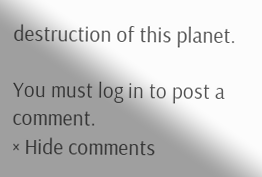destruction of this planet.

You must log in to post a comment.
× Hide comments